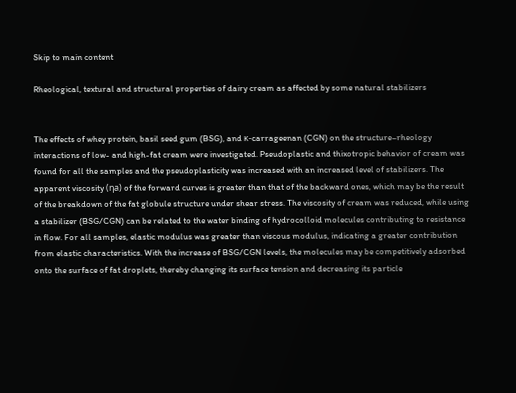Skip to main content

Rheological, textural and structural properties of dairy cream as affected by some natural stabilizers


The effects of whey protein, basil seed gum (BSG), and κ-carrageenan (CGN) on the structure–rheology interactions of low- and high-fat cream were investigated. Pseudoplastic and thixotropic behavior of cream was found for all the samples and the pseudoplasticity was increased with an increased level of stabilizers. The apparent viscosity (ηa) of the forward curves is greater than that of the backward ones, which may be the result of the breakdown of the fat globule structure under shear stress. The viscosity of cream was reduced, while using a stabilizer (BSG/CGN) can be related to the water binding of hydrocolloid molecules contributing to resistance in flow. For all samples, elastic modulus was greater than viscous modulus, indicating a greater contribution from elastic characteristics. With the increase of BSG/CGN levels, the molecules may be competitively adsorbed onto the surface of fat droplets, thereby changing its surface tension and decreasing its particle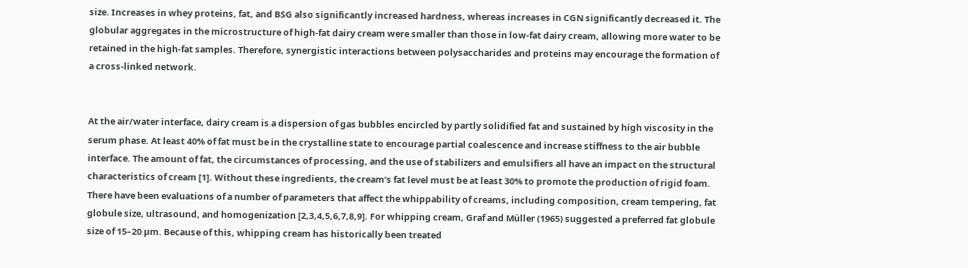size. Increases in whey proteins, fat, and BSG also significantly increased hardness, whereas increases in CGN significantly decreased it. The globular aggregates in the microstructure of high-fat dairy cream were smaller than those in low-fat dairy cream, allowing more water to be retained in the high-fat samples. Therefore, synergistic interactions between polysaccharides and proteins may encourage the formation of a cross-linked network.


At the air/water interface, dairy cream is a dispersion of gas bubbles encircled by partly solidified fat and sustained by high viscosity in the serum phase. At least 40% of fat must be in the crystalline state to encourage partial coalescence and increase stiffness to the air bubble interface. The amount of fat, the circumstances of processing, and the use of stabilizers and emulsifiers all have an impact on the structural characteristics of cream [1]. Without these ingredients, the cream’s fat level must be at least 30% to promote the production of rigid foam. There have been evaluations of a number of parameters that affect the whippability of creams, including composition, cream tempering, fat globule size, ultrasound, and homogenization [2,3,4,5,6,7,8,9]. For whipping cream, Graf and Müller (1965) suggested a preferred fat globule size of 15–20 µm. Because of this, whipping cream has historically been treated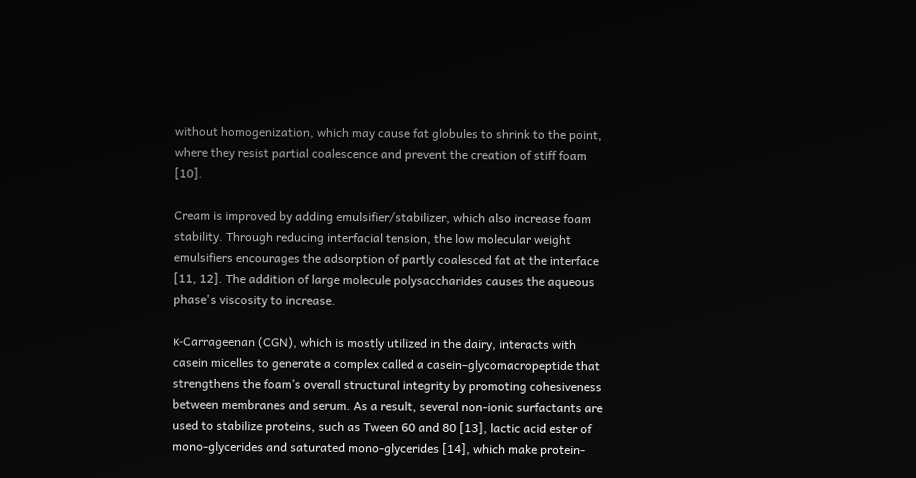without homogenization, which may cause fat globules to shrink to the point, where they resist partial coalescence and prevent the creation of stiff foam [10].

Cream is improved by adding emulsifier/stabilizer, which also increase foam stability. Through reducing interfacial tension, the low molecular weight emulsifiers encourages the adsorption of partly coalesced fat at the interface [11, 12]. The addition of large molecule polysaccharides causes the aqueous phase's viscosity to increase.

κ-Carrageenan (CGN), which is mostly utilized in the dairy, interacts with casein micelles to generate a complex called a casein–glycomacropeptide that strengthens the foam’s overall structural integrity by promoting cohesiveness between membranes and serum. As a result, several non-ionic surfactants are used to stabilize proteins, such as Tween 60 and 80 [13], lactic acid ester of mono-glycerides and saturated mono-glycerides [14], which make protein-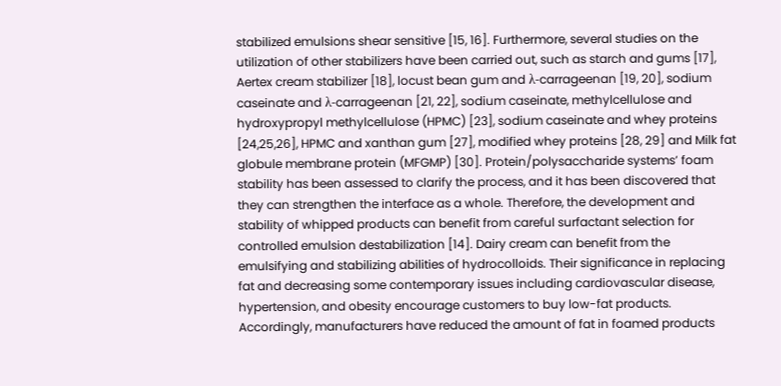stabilized emulsions shear sensitive [15, 16]. Furthermore, several studies on the utilization of other stabilizers have been carried out, such as starch and gums [17], Aertex cream stabilizer [18], locust bean gum and λ-carrageenan [19, 20], sodium caseinate and λ-carrageenan [21, 22], sodium caseinate, methylcellulose and hydroxypropyl methylcellulose (HPMC) [23], sodium caseinate and whey proteins [24,25,26], HPMC and xanthan gum [27], modified whey proteins [28, 29] and Milk fat globule membrane protein (MFGMP) [30]. Protein/polysaccharide systems’ foam stability has been assessed to clarify the process, and it has been discovered that they can strengthen the interface as a whole. Therefore, the development and stability of whipped products can benefit from careful surfactant selection for controlled emulsion destabilization [14]. Dairy cream can benefit from the emulsifying and stabilizing abilities of hydrocolloids. Their significance in replacing fat and decreasing some contemporary issues including cardiovascular disease, hypertension, and obesity encourage customers to buy low-fat products. Accordingly, manufacturers have reduced the amount of fat in foamed products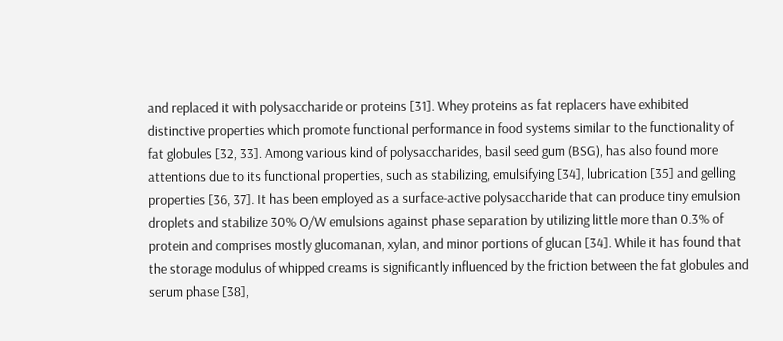and replaced it with polysaccharide or proteins [31]. Whey proteins as fat replacers have exhibited distinctive properties which promote functional performance in food systems similar to the functionality of fat globules [32, 33]. Among various kind of polysaccharides, basil seed gum (BSG), has also found more attentions due to its functional properties, such as stabilizing, emulsifying [34], lubrication [35] and gelling properties [36, 37]. It has been employed as a surface-active polysaccharide that can produce tiny emulsion droplets and stabilize 30% O/W emulsions against phase separation by utilizing little more than 0.3% of protein and comprises mostly glucomanan, xylan, and minor portions of glucan [34]. While it has found that the storage modulus of whipped creams is significantly influenced by the friction between the fat globules and serum phase [38],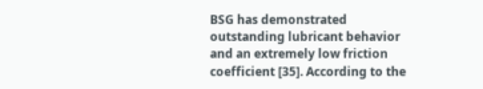BSG has demonstrated outstanding lubricant behavior and an extremely low friction coefficient [35]. According to the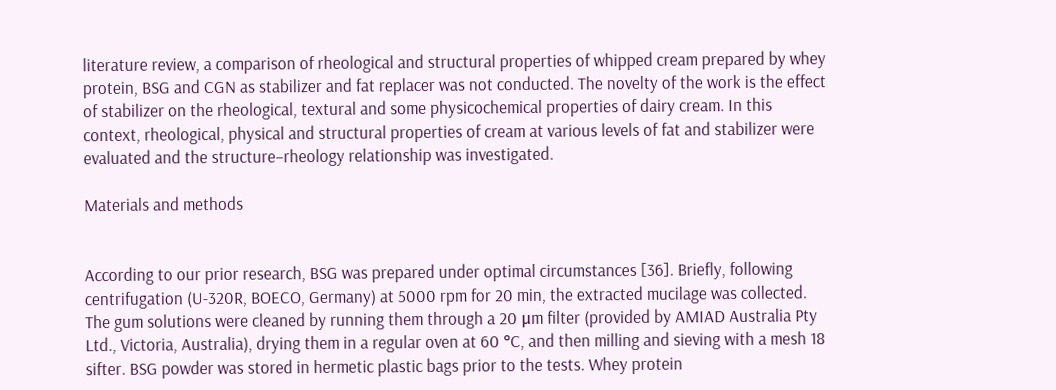literature review, a comparison of rheological and structural properties of whipped cream prepared by whey protein, BSG and CGN as stabilizer and fat replacer was not conducted. The novelty of the work is the effect of stabilizer on the rheological, textural and some physicochemical properties of dairy cream. In this context, rheological, physical and structural properties of cream at various levels of fat and stabilizer were evaluated and the structure–rheology relationship was investigated.

Materials and methods


According to our prior research, BSG was prepared under optimal circumstances [36]. Briefly, following centrifugation (U-320R, BOECO, Germany) at 5000 rpm for 20 min, the extracted mucilage was collected. The gum solutions were cleaned by running them through a 20 μm filter (provided by AMIAD Australia Pty Ltd., Victoria, Australia), drying them in a regular oven at 60 °C, and then milling and sieving with a mesh 18 sifter. BSG powder was stored in hermetic plastic bags prior to the tests. Whey protein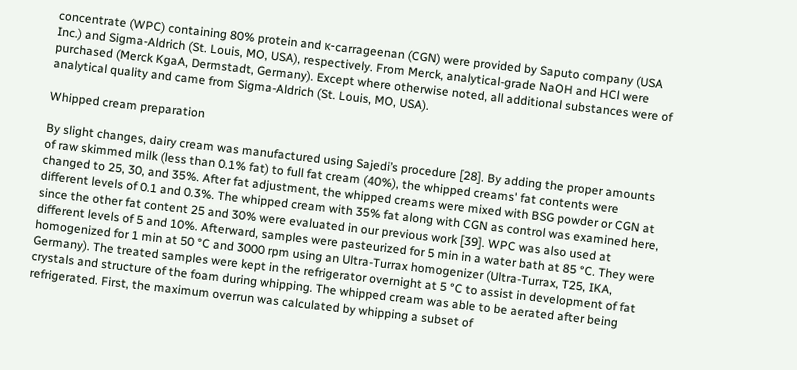concentrate (WPC) containing 80% protein and κ-carrageenan (CGN) were provided by Saputo company (USA Inc.) and Sigma-Aldrich (St. Louis, MO, USA), respectively. From Merck, analytical-grade NaOH and HCl were purchased (Merck KgaA, Dermstadt, Germany). Except where otherwise noted, all additional substances were of analytical quality and came from Sigma-Aldrich (St. Louis, MO, USA).

Whipped cream preparation

By slight changes, dairy cream was manufactured using Sajedi’s procedure [28]. By adding the proper amounts of raw skimmed milk (less than 0.1% fat) to full fat cream (40%), the whipped creams' fat contents were changed to 25, 30, and 35%. After fat adjustment, the whipped creams were mixed with BSG powder or CGN at different levels of 0.1 and 0.3%. The whipped cream with 35% fat along with CGN as control was examined here, since the other fat content 25 and 30% were evaluated in our previous work [39]. WPC was also used at different levels of 5 and 10%. Afterward, samples were pasteurized for 5 min in a water bath at 85 °C. They were homogenized for 1 min at 50 °C and 3000 rpm using an Ultra-Turrax homogenizer (Ultra-Turrax, T25, IKA, Germany). The treated samples were kept in the refrigerator overnight at 5 °C to assist in development of fat crystals and structure of the foam during whipping. The whipped cream was able to be aerated after being refrigerated. First, the maximum overrun was calculated by whipping a subset of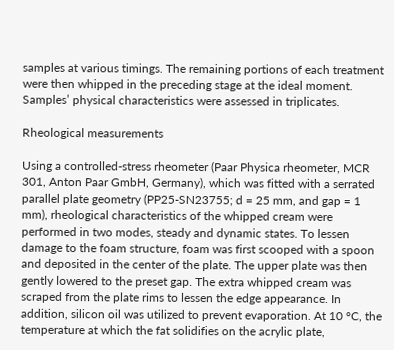samples at various timings. The remaining portions of each treatment were then whipped in the preceding stage at the ideal moment. Samples’ physical characteristics were assessed in triplicates.

Rheological measurements

Using a controlled-stress rheometer (Paar Physica rheometer, MCR 301, Anton Paar GmbH, Germany), which was fitted with a serrated parallel plate geometry (PP25-SN23755; d = 25 mm, and gap = 1 mm), rheological characteristics of the whipped cream were performed in two modes, steady and dynamic states. To lessen damage to the foam structure, foam was first scooped with a spoon and deposited in the center of the plate. The upper plate was then gently lowered to the preset gap. The extra whipped cream was scraped from the plate rims to lessen the edge appearance. In addition, silicon oil was utilized to prevent evaporation. At 10 °C, the temperature at which the fat solidifies on the acrylic plate,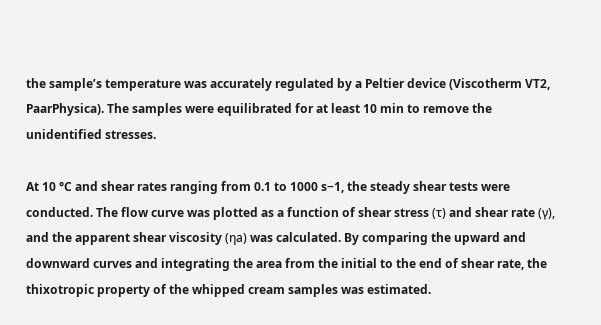the sample’s temperature was accurately regulated by a Peltier device (Viscotherm VT2, PaarPhysica). The samples were equilibrated for at least 10 min to remove the unidentified stresses.

At 10 °C and shear rates ranging from 0.1 to 1000 s−1, the steady shear tests were conducted. The flow curve was plotted as a function of shear stress (τ) and shear rate (γ), and the apparent shear viscosity (ηa) was calculated. By comparing the upward and downward curves and integrating the area from the initial to the end of shear rate, the thixotropic property of the whipped cream samples was estimated.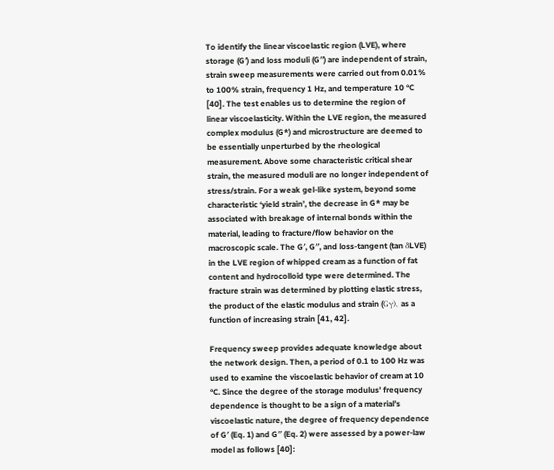To identify the linear viscoelastic region (LVE), where storage (G′) and loss moduli (G′′) are independent of strain, strain sweep measurements were carried out from 0.01% to 100% strain, frequency 1 Hz, and temperature 10 °C [40]. The test enables us to determine the region of linear viscoelasticity. Within the LVE region, the measured complex modulus (G*) and microstructure are deemed to be essentially unperturbed by the rheological measurement. Above some characteristic critical shear strain, the measured moduli are no longer independent of stress/strain. For a weak gel-like system, beyond some characteristic ‘yield strain’, the decrease in G* may be associated with breakage of internal bonds within the material, leading to fracture/flow behavior on the macroscopic scale. The G′, G′′, and loss-tangent (tan δLVE) in the LVE region of whipped cream as a function of fat content and hydrocolloid type were determined. The fracture strain was determined by plotting elastic stress, the product of the elastic modulus and strain (Gγ), as a function of increasing strain [41, 42].

Frequency sweep provides adequate knowledge about the network design. Then, a period of 0.1 to 100 Hz was used to examine the viscoelastic behavior of cream at 10 °C. Since the degree of the storage modulus' frequency dependence is thought to be a sign of a material’s viscoelastic nature, the degree of frequency dependence of G′ (Eq. 1) and G′′ (Eq. 2) were assessed by a power-law model as follows [40]: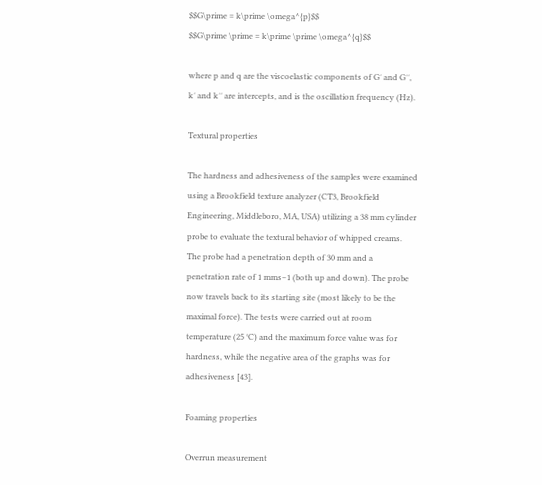$$G\prime = k\prime \omega^{p}$$
$$G\prime \prime = k\prime \prime \omega^{q}$$

where p and q are the viscoelastic components of G′ and G′′, k′ and k′′ are intercepts, and is the oscillation frequency (Hz).

Textural properties

The hardness and adhesiveness of the samples were examined using a Brookfield texture analyzer (CT3, Brookfield Engineering, Middleboro, MA, USA) utilizing a 38 mm cylinder probe to evaluate the textural behavior of whipped creams. The probe had a penetration depth of 30 mm and a penetration rate of 1 mms−1 (both up and down). The probe now travels back to its starting site (most likely to be the maximal force). The tests were carried out at room temperature (25 °C) and the maximum force value was for hardness, while the negative area of the graphs was for adhesiveness [43].

Foaming properties

Overrun measurement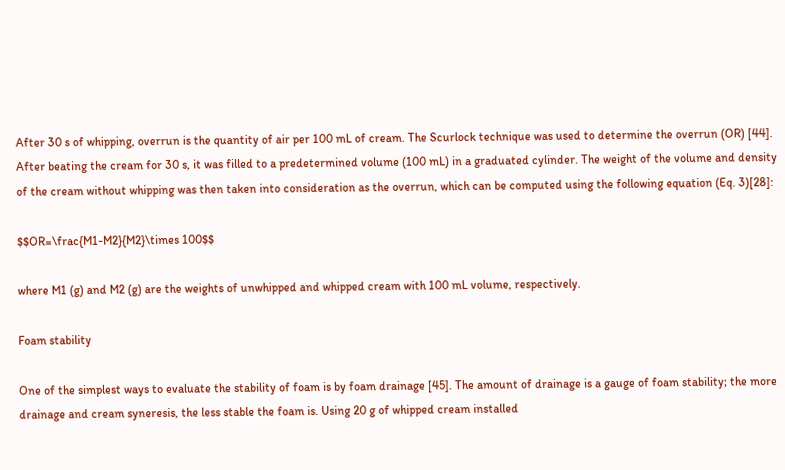After 30 s of whipping, overrun is the quantity of air per 100 mL of cream. The Scurlock technique was used to determine the overrun (OR) [44]. After beating the cream for 30 s, it was filled to a predetermined volume (100 mL) in a graduated cylinder. The weight of the volume and density of the cream without whipping was then taken into consideration as the overrun, which can be computed using the following equation (Eq. 3)[28]:

$$OR=\frac{M1-M2}{M2}\times 100$$

where M1 (g) and M2 (g) are the weights of unwhipped and whipped cream with 100 mL volume, respectively.

Foam stability

One of the simplest ways to evaluate the stability of foam is by foam drainage [45]. The amount of drainage is a gauge of foam stability; the more drainage and cream syneresis, the less stable the foam is. Using 20 g of whipped cream installed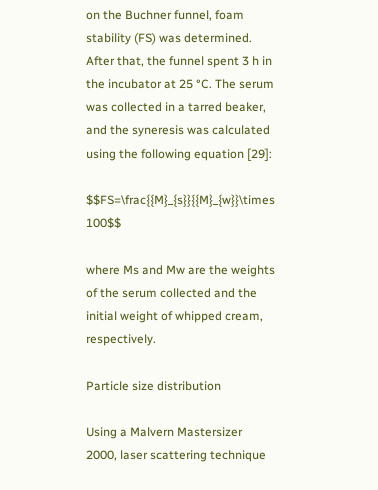on the Buchner funnel, foam stability (FS) was determined. After that, the funnel spent 3 h in the incubator at 25 °C. The serum was collected in a tarred beaker, and the syneresis was calculated using the following equation [29]:

$$FS=\frac{{M}_{s}}{{M}_{w}}\times 100$$

where Ms and Mw are the weights of the serum collected and the initial weight of whipped cream, respectively.

Particle size distribution

Using a Malvern Mastersizer 2000, laser scattering technique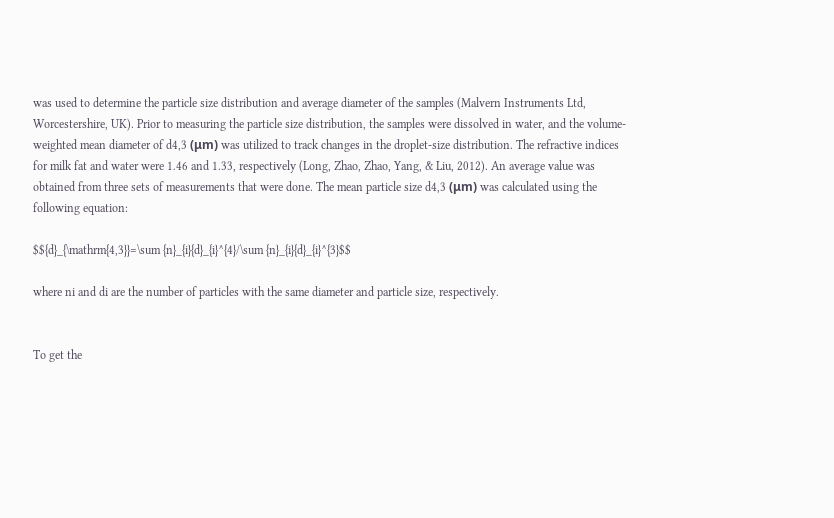was used to determine the particle size distribution and average diameter of the samples (Malvern Instruments Ltd, Worcestershire, UK). Prior to measuring the particle size distribution, the samples were dissolved in water, and the volume-weighted mean diameter of d4,3 (μm) was utilized to track changes in the droplet-size distribution. The refractive indices for milk fat and water were 1.46 and 1.33, respectively (Long, Zhao, Zhao, Yang, & Liu, 2012). An average value was obtained from three sets of measurements that were done. The mean particle size d4,3 (μm) was calculated using the following equation:

$${d}_{\mathrm{4,3}}=\sum {n}_{i}{d}_{i}^{4}/\sum {n}_{i}{d}_{i}^{3}$$

where ni and di are the number of particles with the same diameter and particle size, respectively.


To get the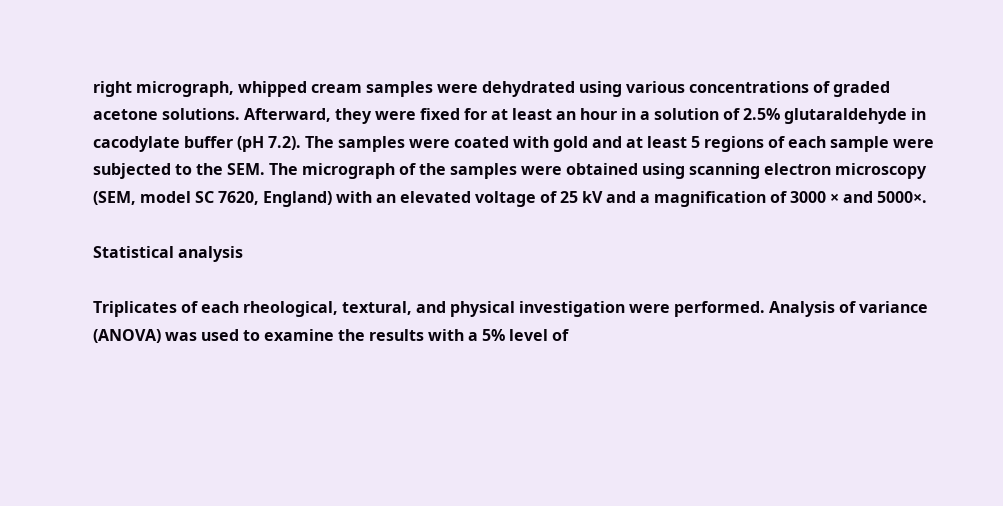right micrograph, whipped cream samples were dehydrated using various concentrations of graded acetone solutions. Afterward, they were fixed for at least an hour in a solution of 2.5% glutaraldehyde in cacodylate buffer (pH 7.2). The samples were coated with gold and at least 5 regions of each sample were subjected to the SEM. The micrograph of the samples were obtained using scanning electron microscopy (SEM, model SC 7620, England) with an elevated voltage of 25 kV and a magnification of 3000 × and 5000×.

Statistical analysis

Triplicates of each rheological, textural, and physical investigation were performed. Analysis of variance (ANOVA) was used to examine the results with a 5% level of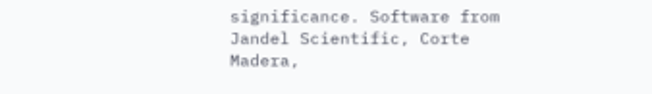significance. Software from Jandel Scientific, Corte Madera,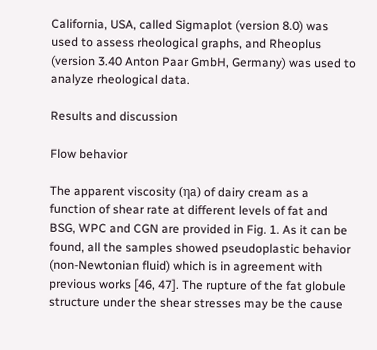California, USA, called Sigmaplot (version 8.0) was used to assess rheological graphs, and Rheoplus (version 3.40 Anton Paar GmbH, Germany) was used to analyze rheological data.

Results and discussion

Flow behavior

The apparent viscosity (ηa) of dairy cream as a function of shear rate at different levels of fat and BSG, WPC and CGN are provided in Fig. 1. As it can be found, all the samples showed pseudoplastic behavior (non-Newtonian fluid) which is in agreement with previous works [46, 47]. The rupture of the fat globule structure under the shear stresses may be the cause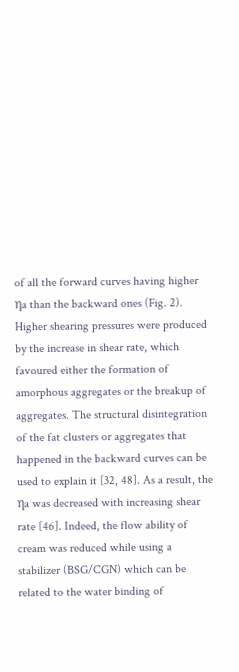of all the forward curves having higher ηa than the backward ones (Fig. 2). Higher shearing pressures were produced by the increase in shear rate, which favoured either the formation of amorphous aggregates or the breakup of aggregates. The structural disintegration of the fat clusters or aggregates that happened in the backward curves can be used to explain it [32, 48]. As a result, the ηa was decreased with increasing shear rate [46]. Indeed, the flow ability of cream was reduced while using a stabilizer (BSG/CGN) which can be related to the water binding of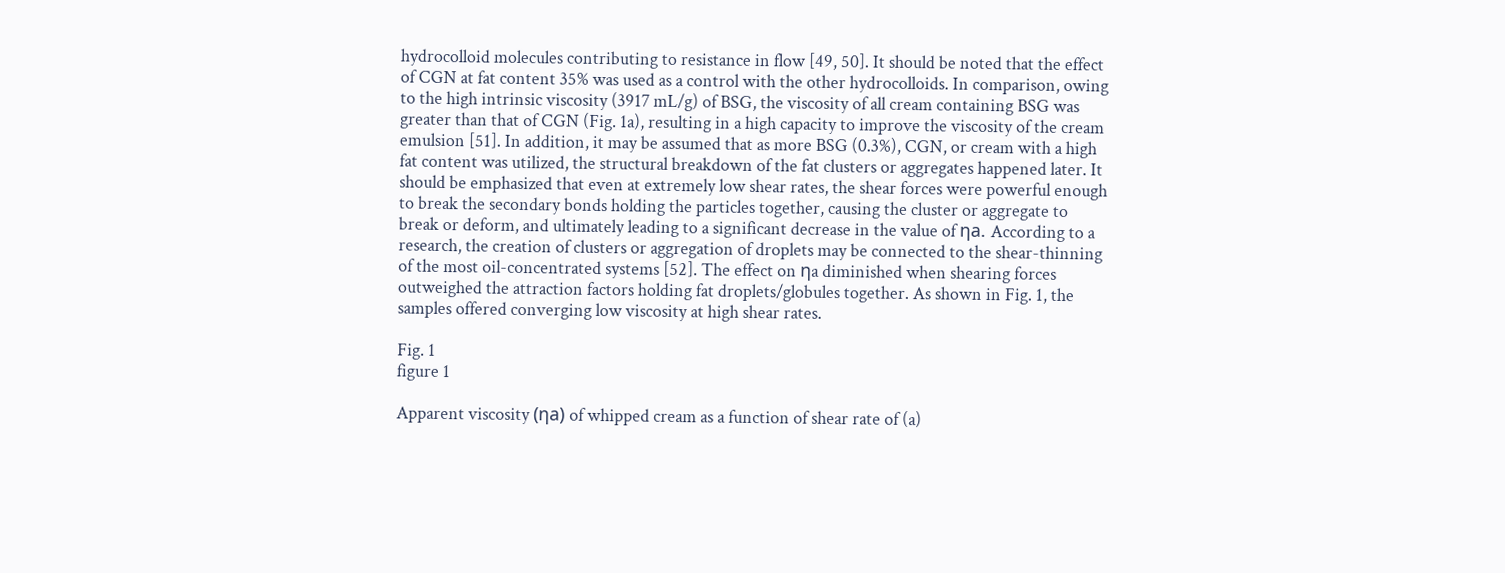hydrocolloid molecules contributing to resistance in flow [49, 50]. It should be noted that the effect of CGN at fat content 35% was used as a control with the other hydrocolloids. In comparison, owing to the high intrinsic viscosity (3917 mL/g) of BSG, the viscosity of all cream containing BSG was greater than that of CGN (Fig. 1a), resulting in a high capacity to improve the viscosity of the cream emulsion [51]. In addition, it may be assumed that as more BSG (0.3%), CGN, or cream with a high fat content was utilized, the structural breakdown of the fat clusters or aggregates happened later. It should be emphasized that even at extremely low shear rates, the shear forces were powerful enough to break the secondary bonds holding the particles together, causing the cluster or aggregate to break or deform, and ultimately leading to a significant decrease in the value of ηa. According to a research, the creation of clusters or aggregation of droplets may be connected to the shear-thinning of the most oil-concentrated systems [52]. The effect on ηa diminished when shearing forces outweighed the attraction factors holding fat droplets/globules together. As shown in Fig. 1, the samples offered converging low viscosity at high shear rates.

Fig. 1
figure 1

Apparent viscosity (ηa) of whipped cream as a function of shear rate of (a)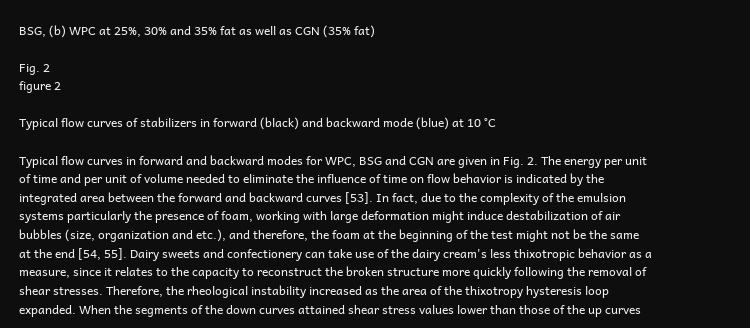BSG, (b) WPC at 25%, 30% and 35% fat as well as CGN (35% fat)

Fig. 2
figure 2

Typical flow curves of stabilizers in forward (black) and backward mode (blue) at 10 °C

Typical flow curves in forward and backward modes for WPC, BSG and CGN are given in Fig. 2. The energy per unit of time and per unit of volume needed to eliminate the influence of time on flow behavior is indicated by the integrated area between the forward and backward curves [53]. In fact, due to the complexity of the emulsion systems particularly the presence of foam, working with large deformation might induce destabilization of air bubbles (size, organization and etc.), and therefore, the foam at the beginning of the test might not be the same at the end [54, 55]. Dairy sweets and confectionery can take use of the dairy cream's less thixotropic behavior as a measure, since it relates to the capacity to reconstruct the broken structure more quickly following the removal of shear stresses. Therefore, the rheological instability increased as the area of the thixotropy hysteresis loop expanded. When the segments of the down curves attained shear stress values lower than those of the up curves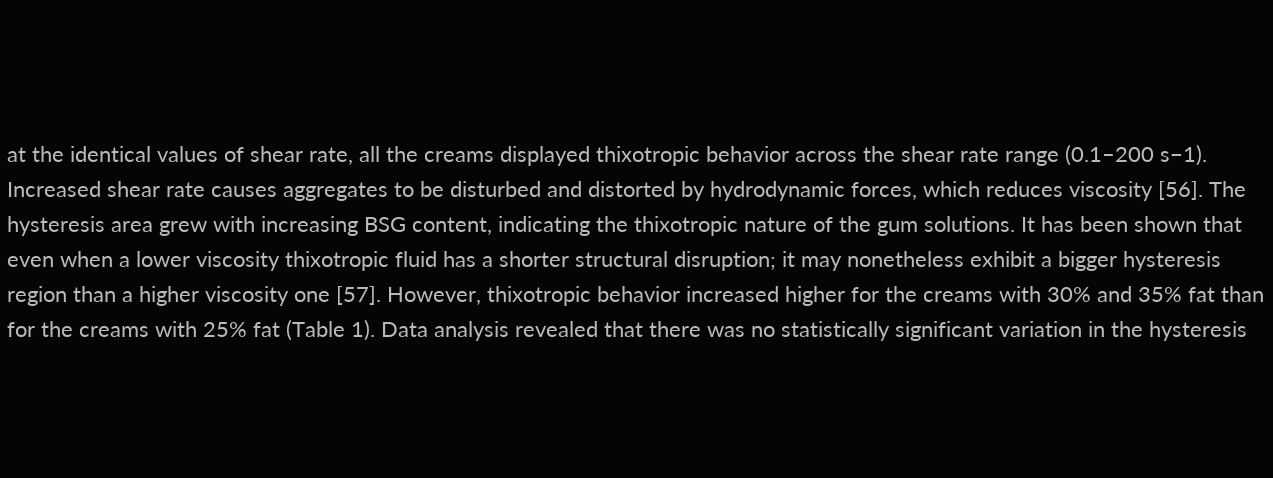at the identical values of shear rate, all the creams displayed thixotropic behavior across the shear rate range (0.1–200 s−1). Increased shear rate causes aggregates to be disturbed and distorted by hydrodynamic forces, which reduces viscosity [56]. The hysteresis area grew with increasing BSG content, indicating the thixotropic nature of the gum solutions. It has been shown that even when a lower viscosity thixotropic fluid has a shorter structural disruption; it may nonetheless exhibit a bigger hysteresis region than a higher viscosity one [57]. However, thixotropic behavior increased higher for the creams with 30% and 35% fat than for the creams with 25% fat (Table 1). Data analysis revealed that there was no statistically significant variation in the hysteresis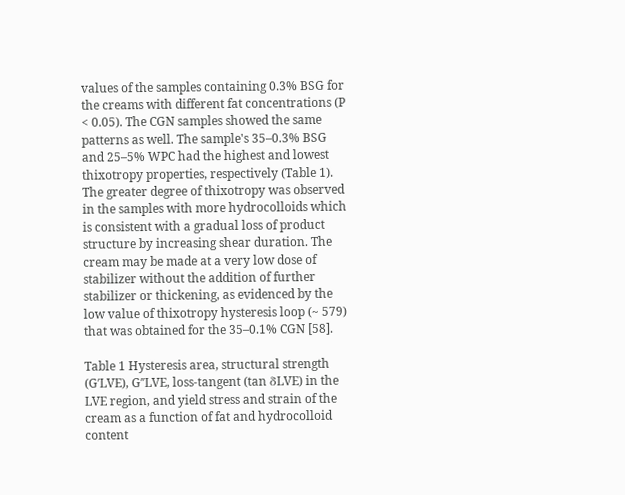values of the samples containing 0.3% BSG for the creams with different fat concentrations (P < 0.05). The CGN samples showed the same patterns as well. The sample's 35–0.3% BSG and 25–5% WPC had the highest and lowest thixotropy properties, respectively (Table 1). The greater degree of thixotropy was observed in the samples with more hydrocolloids which is consistent with a gradual loss of product structure by increasing shear duration. The cream may be made at a very low dose of stabilizer without the addition of further stabilizer or thickening, as evidenced by the low value of thixotropy hysteresis loop (~ 579) that was obtained for the 35–0.1% CGN [58].

Table 1 Hysteresis area, structural strength (G′LVE), G′′LVE, loss-tangent (tan δLVE) in the LVE region, and yield stress and strain of the cream as a function of fat and hydrocolloid content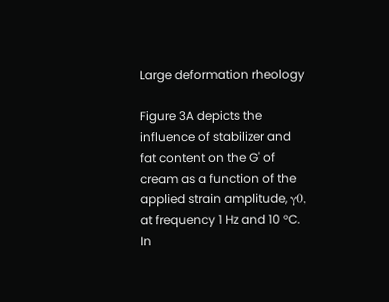Large deformation rheology

Figure 3A depicts the influence of stabilizer and fat content on the G' of cream as a function of the applied strain amplitude, γ0, at frequency 1 Hz and 10 °C. In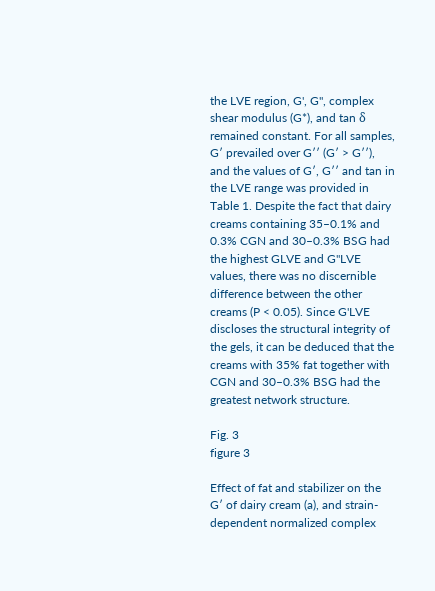the LVE region, G', G", complex shear modulus (G*), and tan δ remained constant. For all samples, G′ prevailed over G′′ (G′ > G′′), and the values of G′, G′′ and tan in the LVE range was provided in Table 1. Despite the fact that dairy creams containing 35–0.1% and 0.3% CGN and 30–0.3% BSG had the highest GLVE and G"LVE values, there was no discernible difference between the other creams (P < 0.05). Since G'LVE discloses the structural integrity of the gels, it can be deduced that the creams with 35% fat together with CGN and 30–0.3% BSG had the greatest network structure.

Fig. 3
figure 3

Effect of fat and stabilizer on the G′ of dairy cream (a), and strain-dependent normalized complex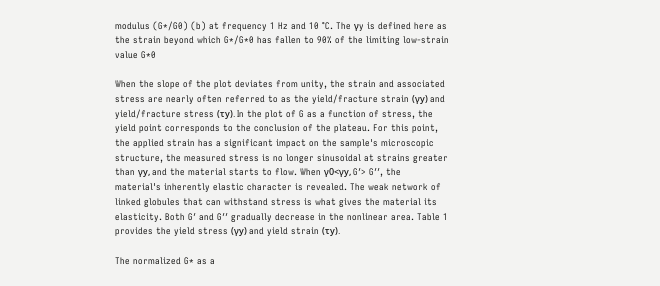modulus (G*/G0) (b) at frequency 1 Hz and 10 °C. The γy is defined here as the strain beyond which G*/G*0 has fallen to 90% of the limiting low-strain value G*0

When the slope of the plot deviates from unity, the strain and associated stress are nearly often referred to as the yield/fracture strain (γy) and yield/fracture stress (τy). In the plot of G as a function of stress, the yield point corresponds to the conclusion of the plateau. For this point, the applied strain has a significant impact on the sample's microscopic structure, the measured stress is no longer sinusoidal at strains greater than γy, and the material starts to flow. When γ0<γy, G′> G′′, the material's inherently elastic character is revealed. The weak network of linked globules that can withstand stress is what gives the material its elasticity. Both G′ and G′′ gradually decrease in the nonlinear area. Table 1 provides the yield stress (γy) and yield strain (τy).

The normalized G* as a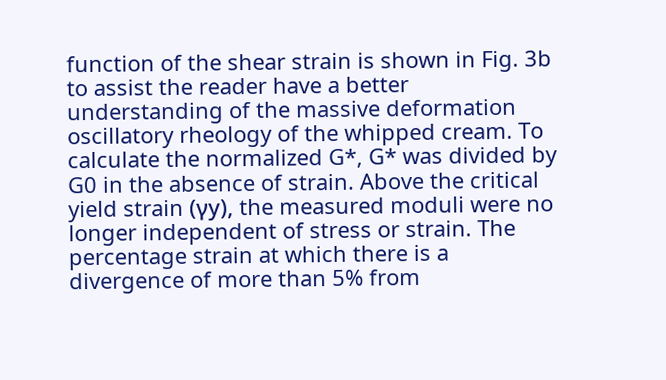function of the shear strain is shown in Fig. 3b to assist the reader have a better understanding of the massive deformation oscillatory rheology of the whipped cream. To calculate the normalized G*, G* was divided by G0 in the absence of strain. Above the critical yield strain (γy), the measured moduli were no longer independent of stress or strain. The percentage strain at which there is a divergence of more than 5% from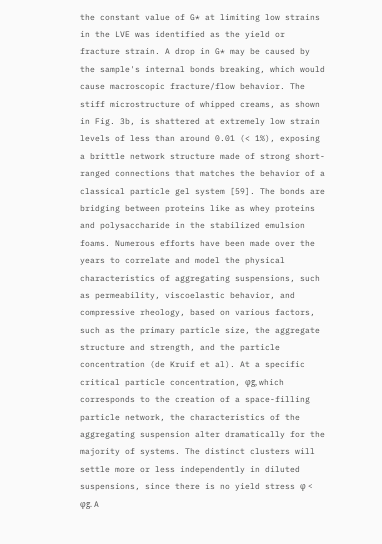the constant value of G* at limiting low strains in the LVE was identified as the yield or fracture strain. A drop in G* may be caused by the sample's internal bonds breaking, which would cause macroscopic fracture/flow behavior. The stiff microstructure of whipped creams, as shown in Fig. 3b, is shattered at extremely low strain levels of less than around 0.01 (< 1%), exposing a brittle network structure made of strong short-ranged connections that matches the behavior of a classical particle gel system [59]. The bonds are bridging between proteins like as whey proteins and polysaccharide in the stabilized emulsion foams. Numerous efforts have been made over the years to correlate and model the physical characteristics of aggregating suspensions, such as permeability, viscoelastic behavior, and compressive rheology, based on various factors, such as the primary particle size, the aggregate structure and strength, and the particle concentration (de Kruif et al). At a specific critical particle concentration, φg, which corresponds to the creation of a space-filling particle network, the characteristics of the aggregating suspension alter dramatically for the majority of systems. The distinct clusters will settle more or less independently in diluted suspensions, since there is no yield stress φ < φg. A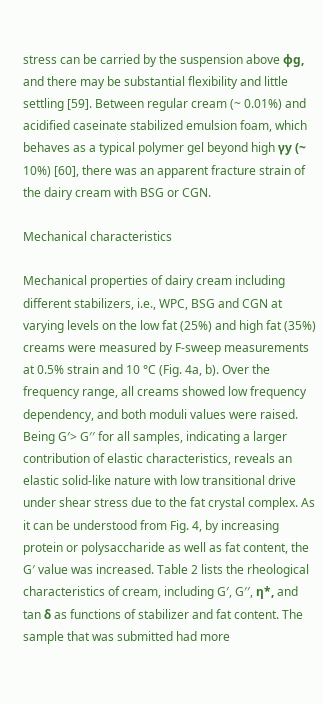stress can be carried by the suspension above φg, and there may be substantial flexibility and little settling [59]. Between regular cream (~ 0.01%) and acidified caseinate stabilized emulsion foam, which behaves as a typical polymer gel beyond high γy (~ 10%) [60], there was an apparent fracture strain of the dairy cream with BSG or CGN.

Mechanical characteristics

Mechanical properties of dairy cream including different stabilizers, i.e., WPC, BSG and CGN at varying levels on the low fat (25%) and high fat (35%) creams were measured by F-sweep measurements at 0.5% strain and 10 °C (Fig. 4a, b). Over the frequency range, all creams showed low frequency dependency, and both moduli values were raised. Being G′> G′′ for all samples, indicating a larger contribution of elastic characteristics, reveals an elastic solid-like nature with low transitional drive under shear stress due to the fat crystal complex. As it can be understood from Fig. 4, by increasing protein or polysaccharide as well as fat content, the G′ value was increased. Table 2 lists the rheological characteristics of cream, including G′, G′′, η*, and tan δ as functions of stabilizer and fat content. The sample that was submitted had more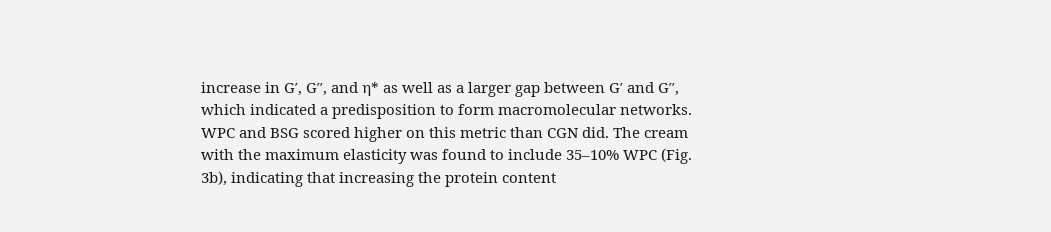increase in G′, G′′, and η* as well as a larger gap between G′ and G′′, which indicated a predisposition to form macromolecular networks. WPC and BSG scored higher on this metric than CGN did. The cream with the maximum elasticity was found to include 35–10% WPC (Fig. 3b), indicating that increasing the protein content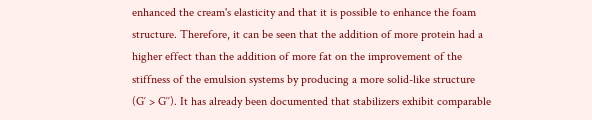enhanced the cream's elasticity and that it is possible to enhance the foam structure. Therefore, it can be seen that the addition of more protein had a higher effect than the addition of more fat on the improvement of the stiffness of the emulsion systems by producing a more solid-like structure (G′ > G′′). It has already been documented that stabilizers exhibit comparable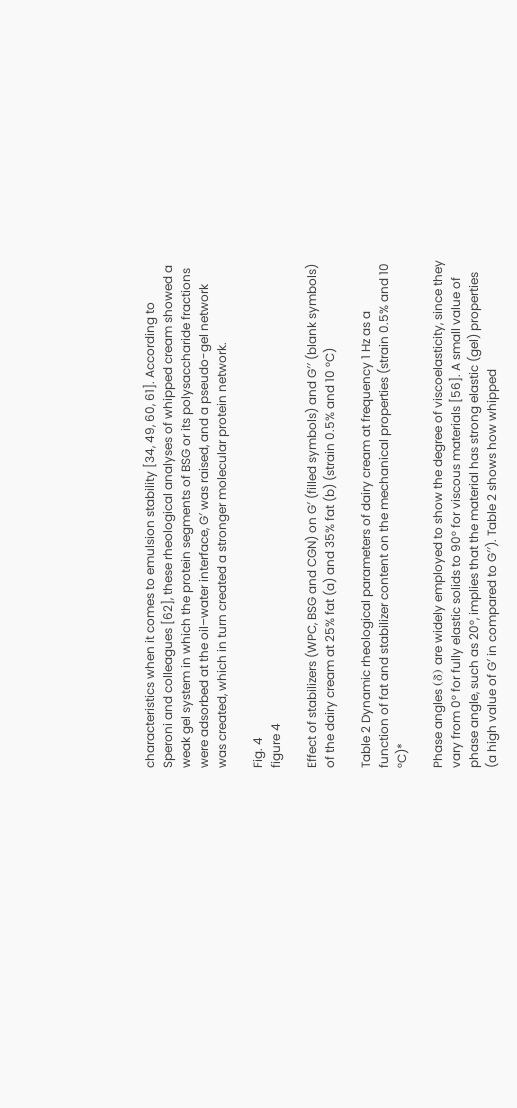characteristics when it comes to emulsion stability [34, 49, 60, 61]. According to Speroni and colleagues [62], these rheological analyses of whipped cream showed a weak gel system in which the protein segments of BSG or its polysaccharide fractions were adsorbed at the oil–water interface, G′ was raised, and a pseudo-gel network was created, which in turn created a stronger molecular protein network.

Fig. 4
figure 4

Effect of stabilizers (WPC, BSG and CGN) on G′ (filled symbols) and G′′ (blank symbols) of the dairy cream at 25% fat (a) and 35% fat (b) (strain 0.5% and 10 °C)

Table 2 Dynamic rheological parameters of dairy cream at frequency 1 Hz as a function of fat and stabilizer content on the mechanical properties (strain 0.5% and 10 °C)*

Phase angles (δ) are widely employed to show the degree of viscoelasticity, since they vary from 0° for fully elastic solids to 90° for viscous materials [56]. A small value of phase angle, such as 20°, implies that the material has strong elastic (gel) properties (a high value of G′ in compared to G′′). Table 2 shows how whipped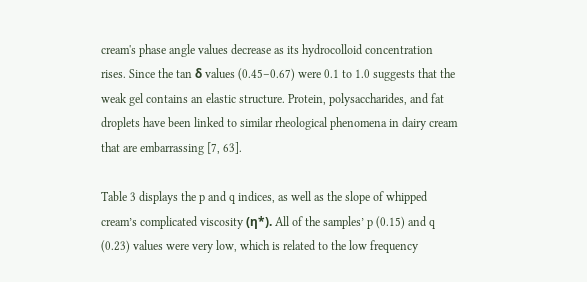cream's phase angle values decrease as its hydrocolloid concentration rises. Since the tan δ values (0.45–0.67) were 0.1 to 1.0 suggests that the weak gel contains an elastic structure. Protein, polysaccharides, and fat droplets have been linked to similar rheological phenomena in dairy cream that are embarrassing [7, 63].

Table 3 displays the p and q indices, as well as the slope of whipped cream’s complicated viscosity (η*). All of the samples’ p (0.15) and q (0.23) values were very low, which is related to the low frequency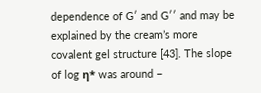dependence of G′ and G′′ and may be explained by the cream’s more covalent gel structure [43]. The slope of log η* was around −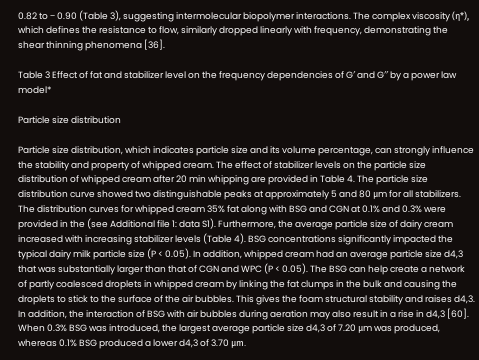0.82 to − 0.90 (Table 3), suggesting intermolecular biopolymer interactions. The complex viscosity (η*), which defines the resistance to flow, similarly dropped linearly with frequency, demonstrating the shear thinning phenomena [36].

Table 3 Effect of fat and stabilizer level on the frequency dependencies of G′ and G′′ by a power law model*

Particle size distribution

Particle size distribution, which indicates particle size and its volume percentage, can strongly influence the stability and property of whipped cream. The effect of stabilizer levels on the particle size distribution of whipped cream after 20 min whipping are provided in Table 4. The particle size distribution curve showed two distinguishable peaks at approximately 5 and 80 μm for all stabilizers. The distribution curves for whipped cream 35% fat along with BSG and CGN at 0.1% and 0.3% were provided in the (see Additional file 1: data S1). Furthermore, the average particle size of dairy cream increased with increasing stabilizer levels (Table 4). BSG concentrations significantly impacted the typical dairy milk particle size (P < 0.05). In addition, whipped cream had an average particle size d4,3 that was substantially larger than that of CGN and WPC (P < 0.05). The BSG can help create a network of partly coalesced droplets in whipped cream by linking the fat clumps in the bulk and causing the droplets to stick to the surface of the air bubbles. This gives the foam structural stability and raises d4,3. In addition, the interaction of BSG with air bubbles during aeration may also result in a rise in d4,3 [60]. When 0.3% BSG was introduced, the largest average particle size d4,3 of 7.20 μm was produced, whereas 0.1% BSG produced a lower d4,3 of 3.70 μm.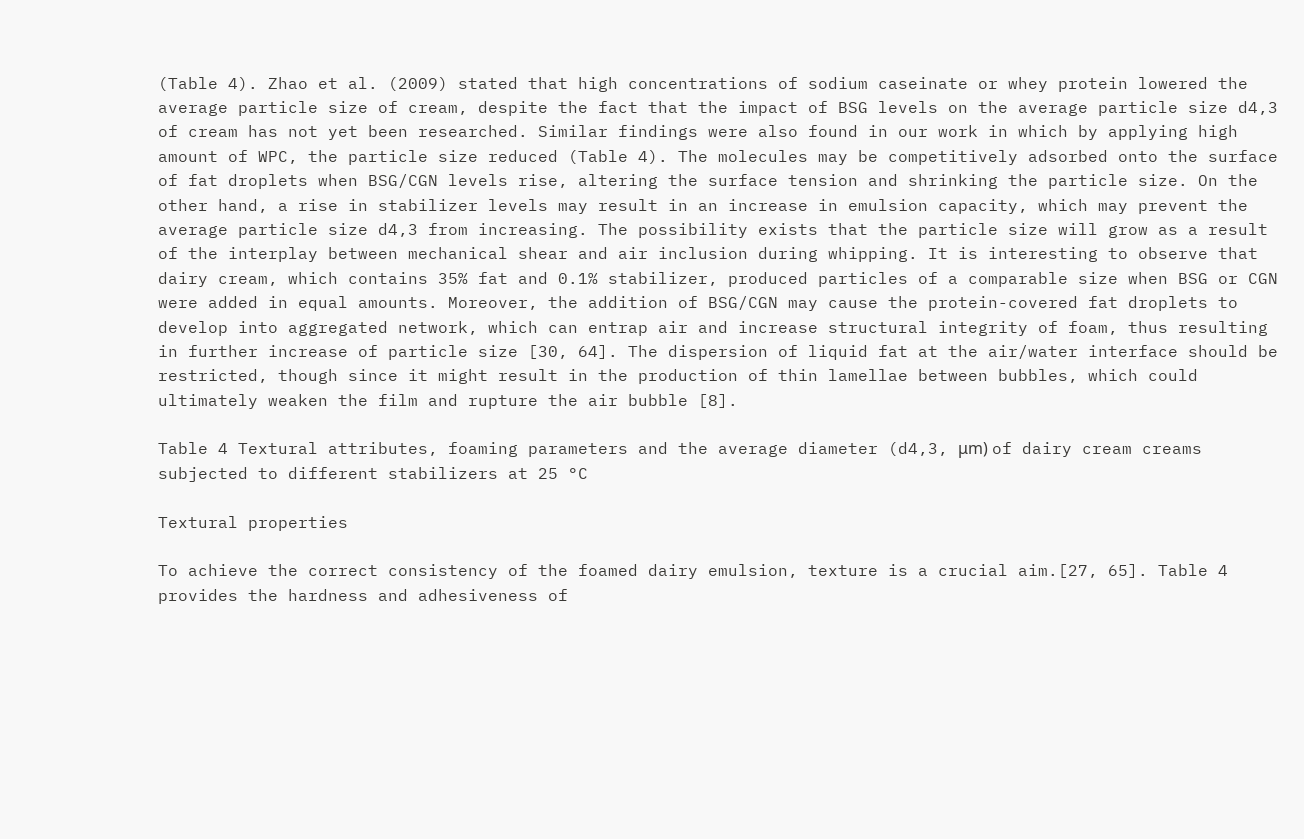(Table 4). Zhao et al. (2009) stated that high concentrations of sodium caseinate or whey protein lowered the average particle size of cream, despite the fact that the impact of BSG levels on the average particle size d4,3 of cream has not yet been researched. Similar findings were also found in our work in which by applying high amount of WPC, the particle size reduced (Table 4). The molecules may be competitively adsorbed onto the surface of fat droplets when BSG/CGN levels rise, altering the surface tension and shrinking the particle size. On the other hand, a rise in stabilizer levels may result in an increase in emulsion capacity, which may prevent the average particle size d4,3 from increasing. The possibility exists that the particle size will grow as a result of the interplay between mechanical shear and air inclusion during whipping. It is interesting to observe that dairy cream, which contains 35% fat and 0.1% stabilizer, produced particles of a comparable size when BSG or CGN were added in equal amounts. Moreover, the addition of BSG/CGN may cause the protein-covered fat droplets to develop into aggregated network, which can entrap air and increase structural integrity of foam, thus resulting in further increase of particle size [30, 64]. The dispersion of liquid fat at the air/water interface should be restricted, though since it might result in the production of thin lamellae between bubbles, which could ultimately weaken the film and rupture the air bubble [8].

Table 4 Textural attributes, foaming parameters and the average diameter (d4,3, μm) of dairy cream creams subjected to different stabilizers at 25 °C

Textural properties

To achieve the correct consistency of the foamed dairy emulsion, texture is a crucial aim.[27, 65]. Table 4 provides the hardness and adhesiveness of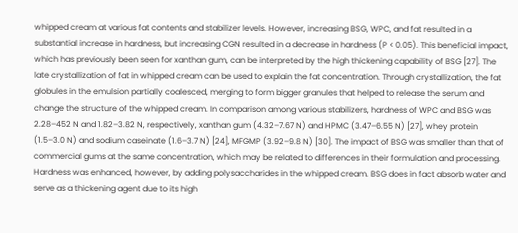whipped cream at various fat contents and stabilizer levels. However, increasing BSG, WPC, and fat resulted in a substantial increase in hardness, but increasing CGN resulted in a decrease in hardness (P < 0.05). This beneficial impact, which has previously been seen for xanthan gum, can be interpreted by the high thickening capability of BSG [27]. The late crystallization of fat in whipped cream can be used to explain the fat concentration. Through crystallization, the fat globules in the emulsion partially coalesced, merging to form bigger granules that helped to release the serum and change the structure of the whipped cream. In comparison among various stabilizers, hardness of WPC and BSG was 2.28–452 N and 1.82–3.82 N, respectively, xanthan gum (4.32–7.67 N) and HPMC (3.47–6.55 N) [27], whey protein (1.5–3.0 N) and sodium caseinate (1.6–3.7 N) [24], MFGMP (3.92–9.8 N) [30]. The impact of BSG was smaller than that of commercial gums at the same concentration, which may be related to differences in their formulation and processing. Hardness was enhanced, however, by adding polysaccharides in the whipped cream. BSG does in fact absorb water and serve as a thickening agent due to its high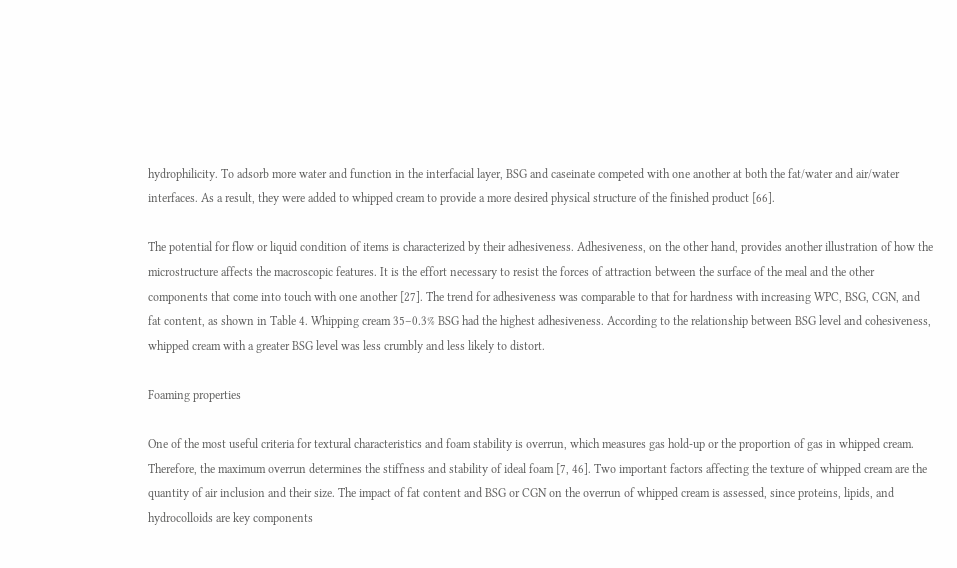hydrophilicity. To adsorb more water and function in the interfacial layer, BSG and caseinate competed with one another at both the fat/water and air/water interfaces. As a result, they were added to whipped cream to provide a more desired physical structure of the finished product [66].

The potential for flow or liquid condition of items is characterized by their adhesiveness. Adhesiveness, on the other hand, provides another illustration of how the microstructure affects the macroscopic features. It is the effort necessary to resist the forces of attraction between the surface of the meal and the other components that come into touch with one another [27]. The trend for adhesiveness was comparable to that for hardness with increasing WPC, BSG, CGN, and fat content, as shown in Table 4. Whipping cream 35–0.3% BSG had the highest adhesiveness. According to the relationship between BSG level and cohesiveness, whipped cream with a greater BSG level was less crumbly and less likely to distort.

Foaming properties

One of the most useful criteria for textural characteristics and foam stability is overrun, which measures gas hold-up or the proportion of gas in whipped cream. Therefore, the maximum overrun determines the stiffness and stability of ideal foam [7, 46]. Two important factors affecting the texture of whipped cream are the quantity of air inclusion and their size. The impact of fat content and BSG or CGN on the overrun of whipped cream is assessed, since proteins, lipids, and hydrocolloids are key components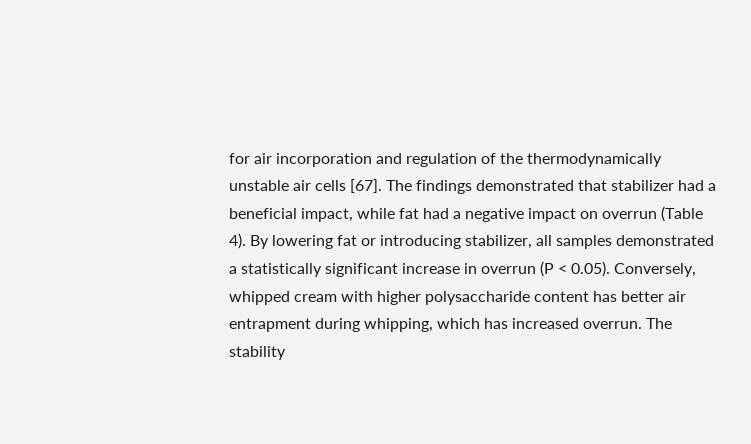for air incorporation and regulation of the thermodynamically unstable air cells [67]. The findings demonstrated that stabilizer had a beneficial impact, while fat had a negative impact on overrun (Table 4). By lowering fat or introducing stabilizer, all samples demonstrated a statistically significant increase in overrun (P < 0.05). Conversely, whipped cream with higher polysaccharide content has better air entrapment during whipping, which has increased overrun. The stability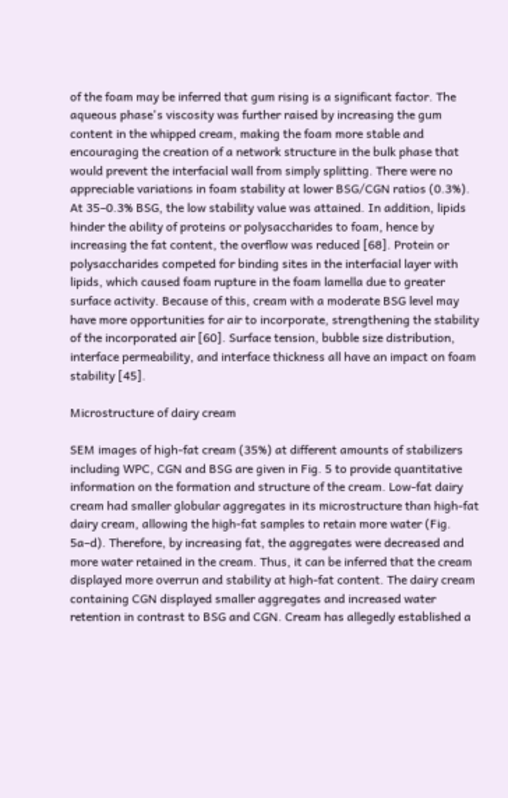of the foam may be inferred that gum rising is a significant factor. The aqueous phase's viscosity was further raised by increasing the gum content in the whipped cream, making the foam more stable and encouraging the creation of a network structure in the bulk phase that would prevent the interfacial wall from simply splitting. There were no appreciable variations in foam stability at lower BSG/CGN ratios (0.3%). At 35–0.3% BSG, the low stability value was attained. In addition, lipids hinder the ability of proteins or polysaccharides to foam, hence by increasing the fat content, the overflow was reduced [68]. Protein or polysaccharides competed for binding sites in the interfacial layer with lipids, which caused foam rupture in the foam lamella due to greater surface activity. Because of this, cream with a moderate BSG level may have more opportunities for air to incorporate, strengthening the stability of the incorporated air [60]. Surface tension, bubble size distribution, interface permeability, and interface thickness all have an impact on foam stability [45].

Microstructure of dairy cream

SEM images of high-fat cream (35%) at different amounts of stabilizers including WPC, CGN and BSG are given in Fig. 5 to provide quantitative information on the formation and structure of the cream. Low-fat dairy cream had smaller globular aggregates in its microstructure than high-fat dairy cream, allowing the high-fat samples to retain more water (Fig. 5a–d). Therefore, by increasing fat, the aggregates were decreased and more water retained in the cream. Thus, it can be inferred that the cream displayed more overrun and stability at high-fat content. The dairy cream containing CGN displayed smaller aggregates and increased water retention in contrast to BSG and CGN. Cream has allegedly established a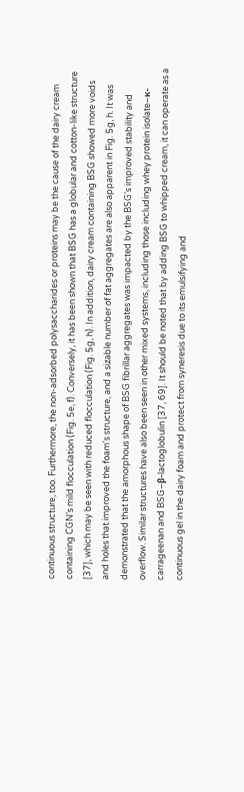continuous structure, too. Furthermore, the non-adsorbed polysaccharides or proteins may be the cause of the dairy cream containing CGN’s mild flocculation (Fig. 5e, f). Conversely, it has been shown that BSG has a globular and cotton-like structure [37], which may be seen with reduced flocculation (Fig. 5g, h). In addition, dairy cream containing BSG showed more voids and holes that improved the foam's structure, and a sizable number of fat aggregates are also apparent in Fig. 5g, h. It was demonstrated that the amorphous shape of BSG fibrillar aggregates was impacted by the BSG's improved stability and overflow. Similar structures have also been seen in other mixed systems, including those including whey protein isolate–κ-carrageenan and BSG–β-lactoglobulin [37, 69]. It should be noted that by adding BSG to whipped cream, it can operate as a continuous gel in the dairy foam and protect from syneresis due to its emulsifying and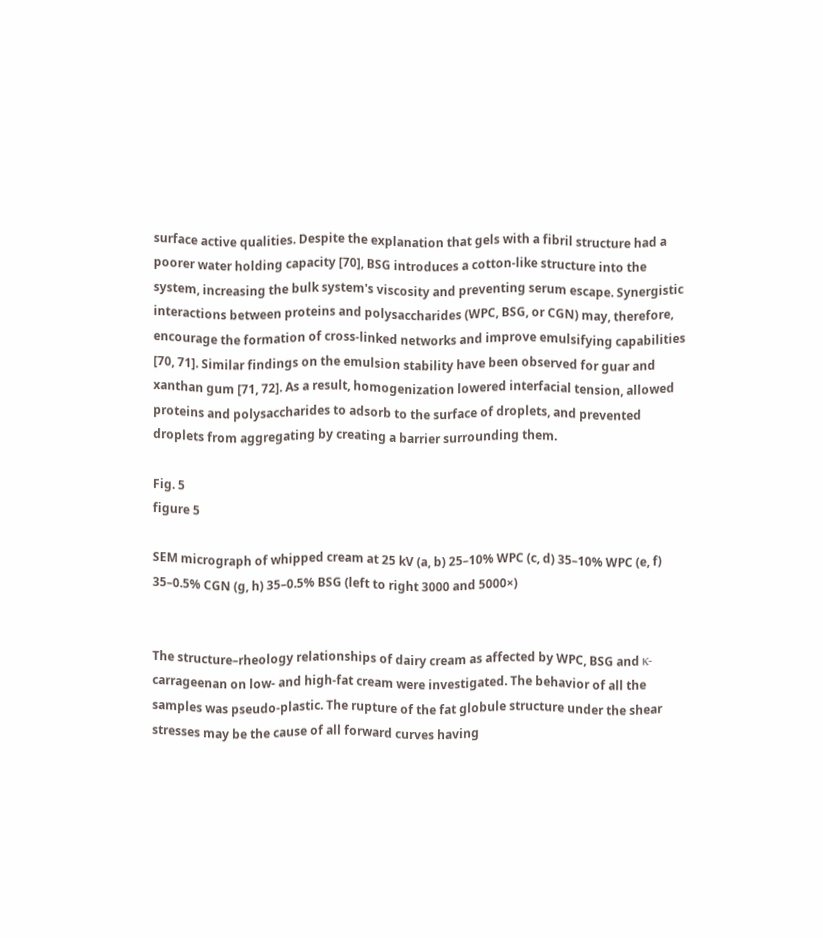surface active qualities. Despite the explanation that gels with a fibril structure had a poorer water holding capacity [70], BSG introduces a cotton-like structure into the system, increasing the bulk system's viscosity and preventing serum escape. Synergistic interactions between proteins and polysaccharides (WPC, BSG, or CGN) may, therefore, encourage the formation of cross-linked networks and improve emulsifying capabilities [70, 71]. Similar findings on the emulsion stability have been observed for guar and xanthan gum [71, 72]. As a result, homogenization lowered interfacial tension, allowed proteins and polysaccharides to adsorb to the surface of droplets, and prevented droplets from aggregating by creating a barrier surrounding them.

Fig. 5
figure 5

SEM micrograph of whipped cream at 25 kV (a, b) 25–10% WPC (c, d) 35–10% WPC (e, f) 35–0.5% CGN (g, h) 35–0.5% BSG (left to right 3000 and 5000×)


The structure–rheology relationships of dairy cream as affected by WPC, BSG and κ-carrageenan on low- and high-fat cream were investigated. The behavior of all the samples was pseudo-plastic. The rupture of the fat globule structure under the shear stresses may be the cause of all forward curves having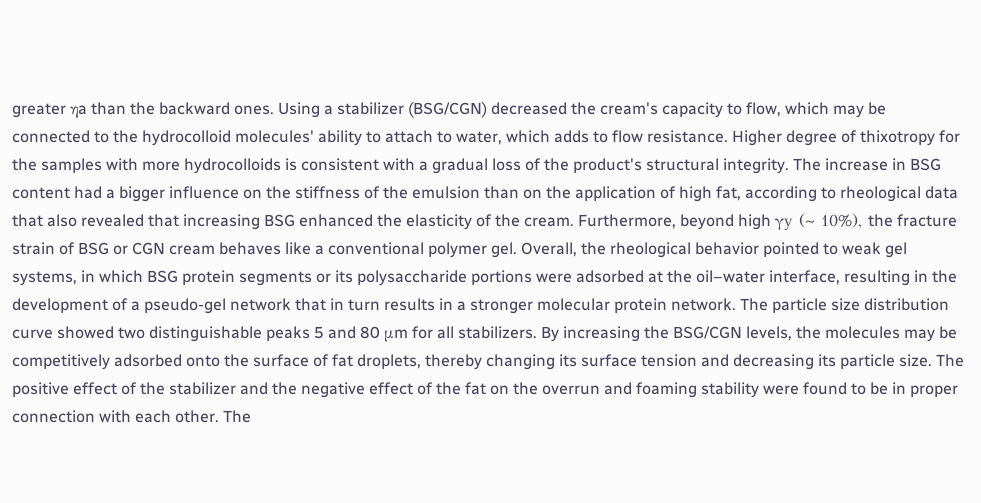greater ηa than the backward ones. Using a stabilizer (BSG/CGN) decreased the cream's capacity to flow, which may be connected to the hydrocolloid molecules' ability to attach to water, which adds to flow resistance. Higher degree of thixotropy for the samples with more hydrocolloids is consistent with a gradual loss of the product's structural integrity. The increase in BSG content had a bigger influence on the stiffness of the emulsion than on the application of high fat, according to rheological data that also revealed that increasing BSG enhanced the elasticity of the cream. Furthermore, beyond high γy (~ 10%), the fracture strain of BSG or CGN cream behaves like a conventional polymer gel. Overall, the rheological behavior pointed to weak gel systems, in which BSG protein segments or its polysaccharide portions were adsorbed at the oil–water interface, resulting in the development of a pseudo-gel network that in turn results in a stronger molecular protein network. The particle size distribution curve showed two distinguishable peaks 5 and 80 μm for all stabilizers. By increasing the BSG/CGN levels, the molecules may be competitively adsorbed onto the surface of fat droplets, thereby changing its surface tension and decreasing its particle size. The positive effect of the stabilizer and the negative effect of the fat on the overrun and foaming stability were found to be in proper connection with each other. The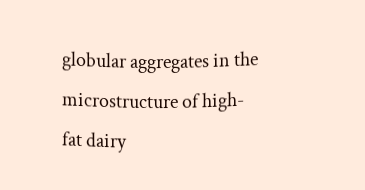globular aggregates in the microstructure of high-fat dairy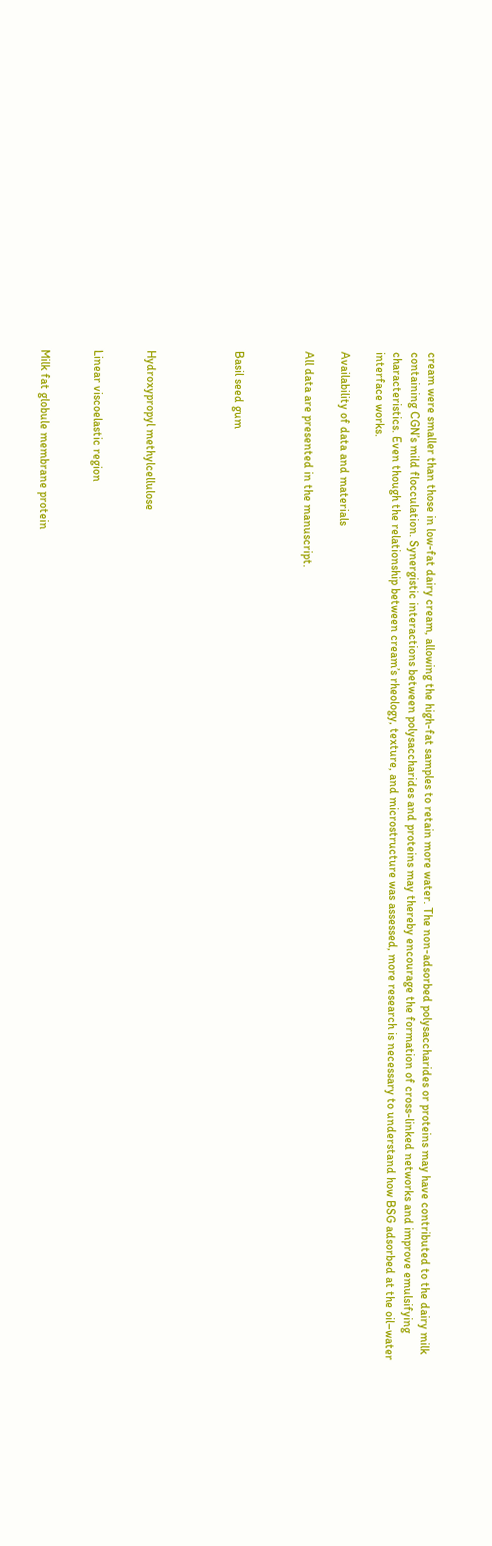cream were smaller than those in low-fat dairy cream, allowing the high-fat samples to retain more water. The non-adsorbed polysaccharides or proteins may have contributed to the dairy milk containing CGN’s mild flocculation. Synergistic interactions between polysaccharides and proteins may thereby encourage the formation of cross-linked networks and improve emulsifying characteristics. Even though the relationship between cream’s rheology, texture, and microstructure was assessed, more research is necessary to understand how BSG adsorbed at the oil–water interface works.

Availability of data and materials

All data are presented in the manuscript.



Basil seed gum




Hydroxypropyl methylcellulose


Linear viscoelastic region


Milk fat globule membrane protein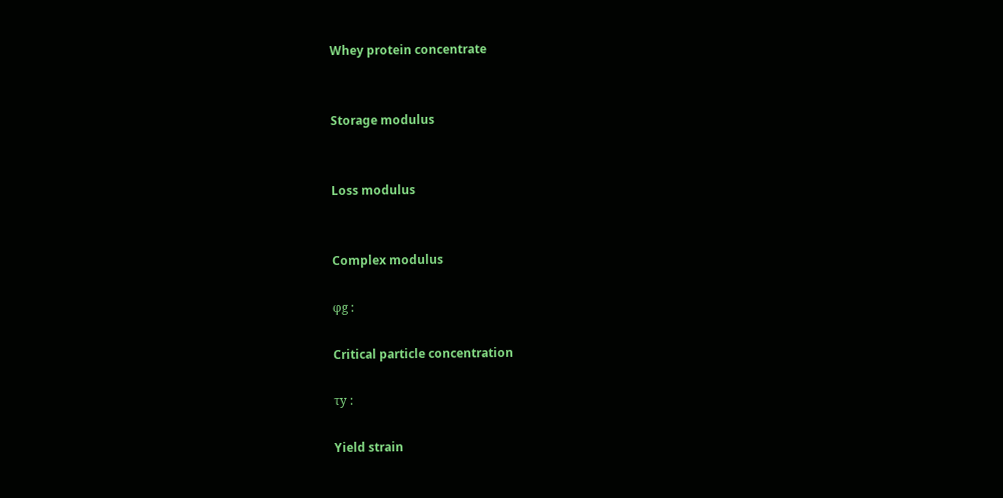Whey protein concentrate


Storage modulus


Loss modulus


Complex modulus

φg :

Critical particle concentration

τy :

Yield strain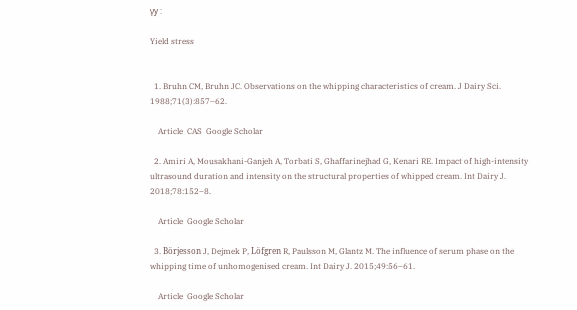γy :

Yield stress


  1. Bruhn CM, Bruhn JC. Observations on the whipping characteristics of cream. J Dairy Sci. 1988;71(3):857–62.

    Article  CAS  Google Scholar

  2. Amiri A, Mousakhani-Ganjeh A, Torbati S, Ghaffarinejhad G, Kenari RE. Impact of high-intensity ultrasound duration and intensity on the structural properties of whipped cream. Int Dairy J. 2018;78:152–8.

    Article  Google Scholar

  3. Börjesson J, Dejmek P, Löfgren R, Paulsson M, Glantz M. The influence of serum phase on the whipping time of unhomogenised cream. Int Dairy J. 2015;49:56–61.

    Article  Google Scholar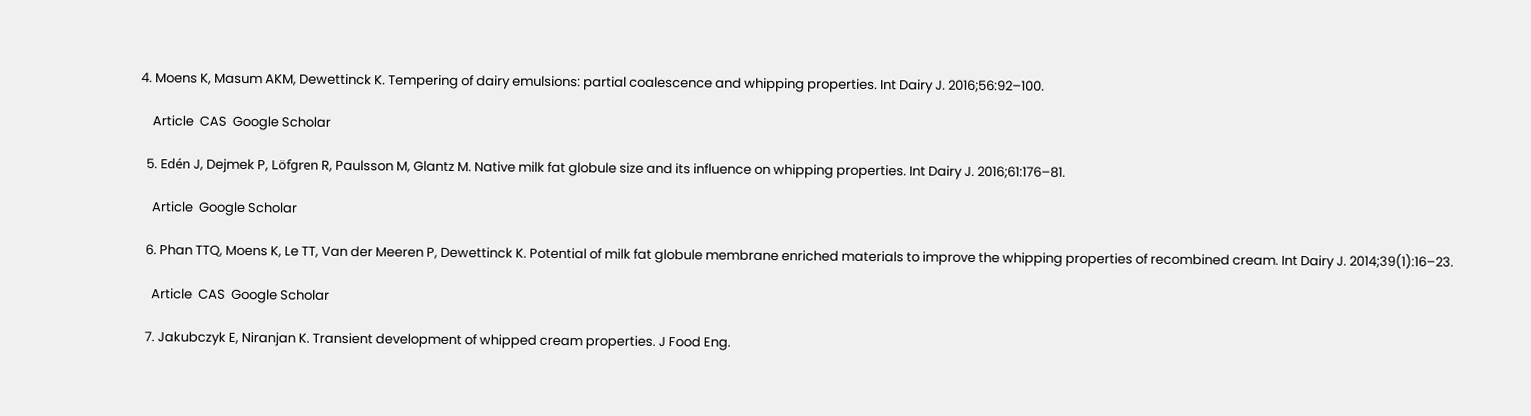4. Moens K, Masum AKM, Dewettinck K. Tempering of dairy emulsions: partial coalescence and whipping properties. Int Dairy J. 2016;56:92–100.

    Article  CAS  Google Scholar

  5. Edén J, Dejmek P, Löfgren R, Paulsson M, Glantz M. Native milk fat globule size and its influence on whipping properties. Int Dairy J. 2016;61:176–81.

    Article  Google Scholar

  6. Phan TTQ, Moens K, Le TT, Van der Meeren P, Dewettinck K. Potential of milk fat globule membrane enriched materials to improve the whipping properties of recombined cream. Int Dairy J. 2014;39(1):16–23.

    Article  CAS  Google Scholar

  7. Jakubczyk E, Niranjan K. Transient development of whipped cream properties. J Food Eng.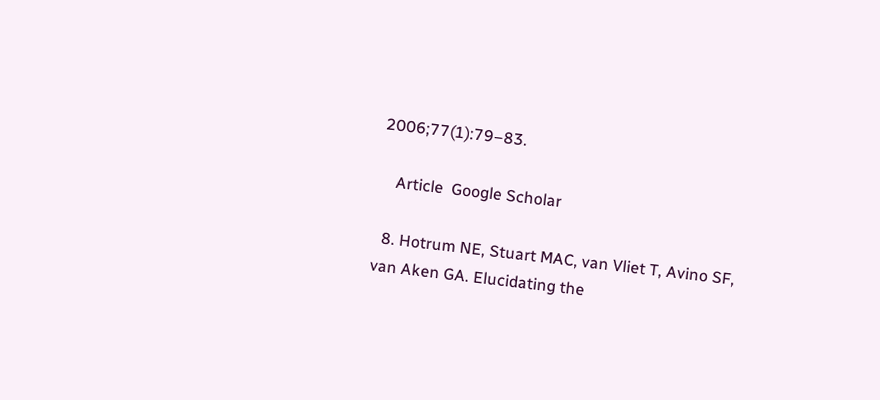2006;77(1):79–83.

    Article  Google Scholar

  8. Hotrum NE, Stuart MAC, van Vliet T, Avino SF, van Aken GA. Elucidating the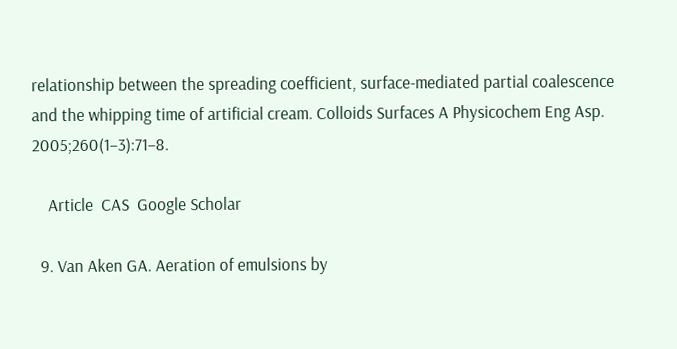relationship between the spreading coefficient, surface-mediated partial coalescence and the whipping time of artificial cream. Colloids Surfaces A Physicochem Eng Asp. 2005;260(1–3):71–8.

    Article  CAS  Google Scholar

  9. Van Aken GA. Aeration of emulsions by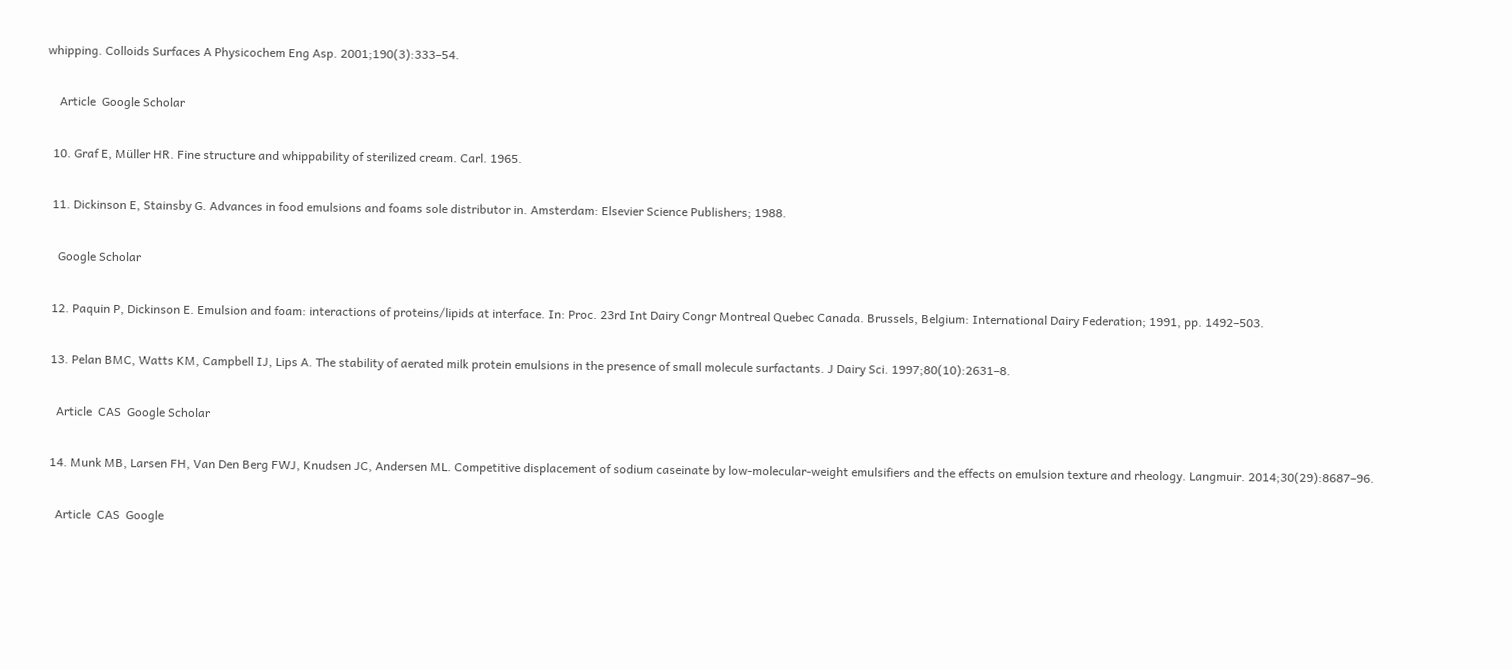whipping. Colloids Surfaces A Physicochem Eng Asp. 2001;190(3):333–54.

    Article  Google Scholar

  10. Graf E, Müller HR. Fine structure and whippability of sterilized cream. Carl. 1965.

  11. Dickinson E, Stainsby G. Advances in food emulsions and foams sole distributor in. Amsterdam: Elsevier Science Publishers; 1988.

    Google Scholar

  12. Paquin P, Dickinson E. Emulsion and foam: interactions of proteins/lipids at interface. In: Proc. 23rd Int Dairy Congr Montreal Quebec Canada. Brussels, Belgium: International Dairy Federation; 1991, pp. 1492–503.

  13. Pelan BMC, Watts KM, Campbell IJ, Lips A. The stability of aerated milk protein emulsions in the presence of small molecule surfactants. J Dairy Sci. 1997;80(10):2631–8.

    Article  CAS  Google Scholar

  14. Munk MB, Larsen FH, Van Den Berg FWJ, Knudsen JC, Andersen ML. Competitive displacement of sodium caseinate by low-molecular-weight emulsifiers and the effects on emulsion texture and rheology. Langmuir. 2014;30(29):8687–96.

    Article  CAS  Google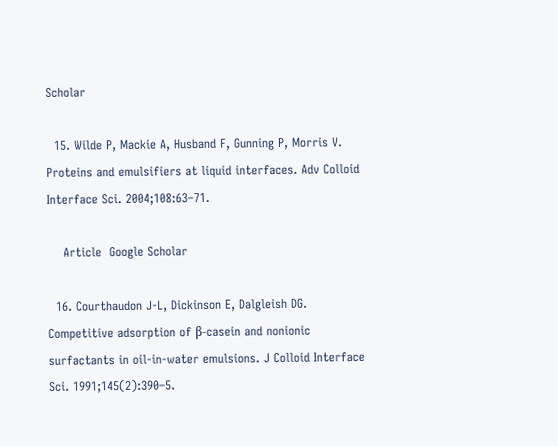Scholar

  15. Wilde P, Mackie A, Husband F, Gunning P, Morris V. Proteins and emulsifiers at liquid interfaces. Adv Colloid Interface Sci. 2004;108:63–71.

    Article  Google Scholar

  16. Courthaudon J-L, Dickinson E, Dalgleish DG. Competitive adsorption of β-casein and nonionic surfactants in oil-in-water emulsions. J Colloid Interface Sci. 1991;145(2):390–5.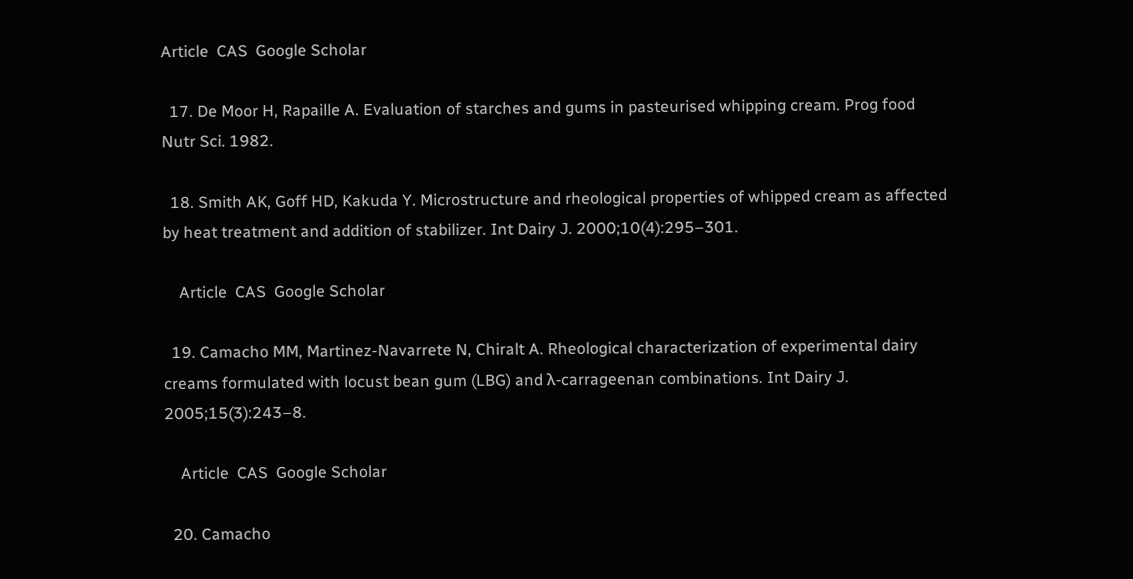Article  CAS  Google Scholar

  17. De Moor H, Rapaille A. Evaluation of starches and gums in pasteurised whipping cream. Prog food Nutr Sci. 1982.

  18. Smith AK, Goff HD, Kakuda Y. Microstructure and rheological properties of whipped cream as affected by heat treatment and addition of stabilizer. Int Dairy J. 2000;10(4):295–301.

    Article  CAS  Google Scholar

  19. Camacho MM, Martinez-Navarrete N, Chiralt A. Rheological characterization of experimental dairy creams formulated with locust bean gum (LBG) and λ-carrageenan combinations. Int Dairy J. 2005;15(3):243–8.

    Article  CAS  Google Scholar

  20. Camacho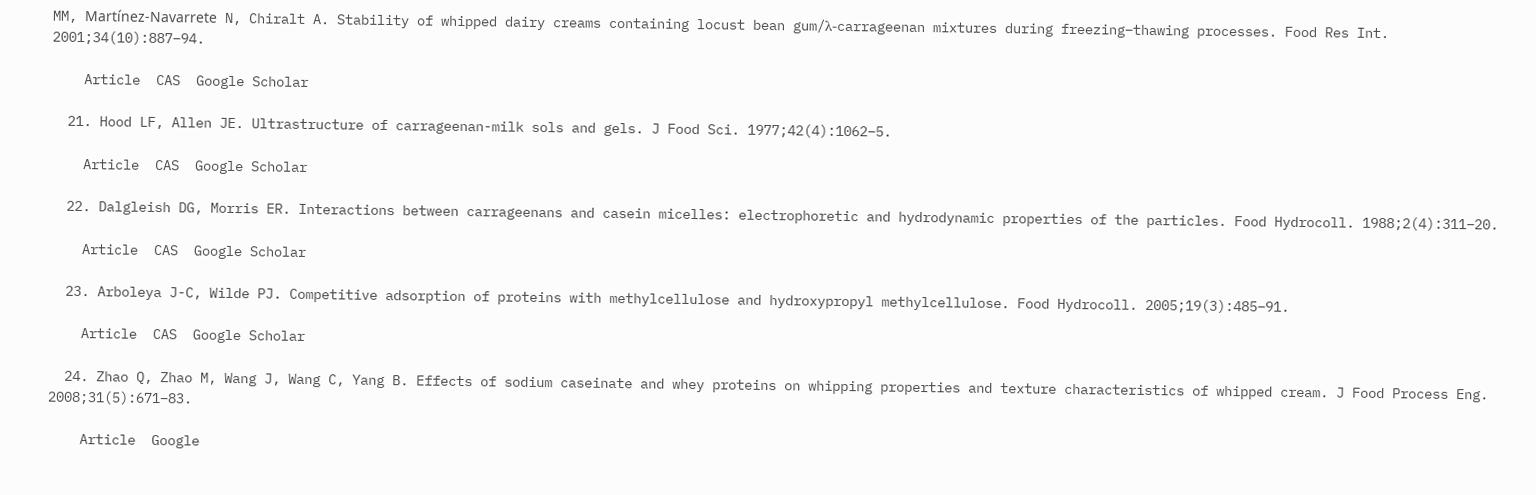MM, Martı́nez-Navarrete N, Chiralt A. Stability of whipped dairy creams containing locust bean gum/λ-carrageenan mixtures during freezing–thawing processes. Food Res Int. 2001;34(10):887–94.

    Article  CAS  Google Scholar

  21. Hood LF, Allen JE. Ultrastructure of carrageenan-milk sols and gels. J Food Sci. 1977;42(4):1062–5.

    Article  CAS  Google Scholar

  22. Dalgleish DG, Morris ER. Interactions between carrageenans and casein micelles: electrophoretic and hydrodynamic properties of the particles. Food Hydrocoll. 1988;2(4):311–20.

    Article  CAS  Google Scholar

  23. Arboleya J-C, Wilde PJ. Competitive adsorption of proteins with methylcellulose and hydroxypropyl methylcellulose. Food Hydrocoll. 2005;19(3):485–91.

    Article  CAS  Google Scholar

  24. Zhao Q, Zhao M, Wang J, Wang C, Yang B. Effects of sodium caseinate and whey proteins on whipping properties and texture characteristics of whipped cream. J Food Process Eng. 2008;31(5):671–83.

    Article  Google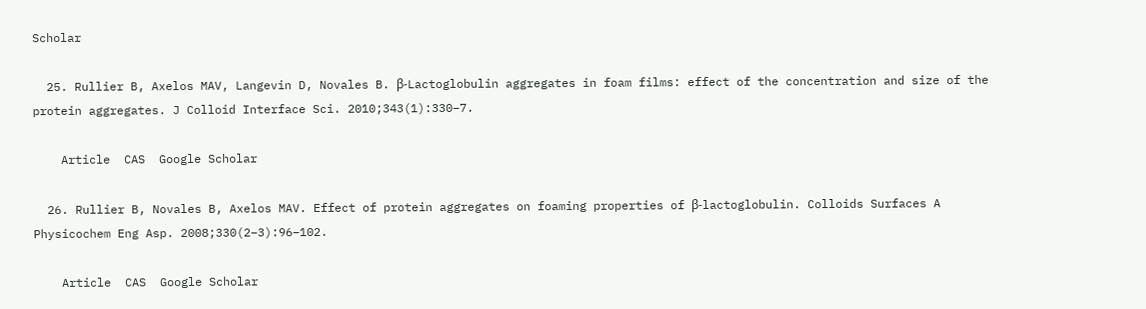Scholar

  25. Rullier B, Axelos MAV, Langevin D, Novales B. β-Lactoglobulin aggregates in foam films: effect of the concentration and size of the protein aggregates. J Colloid Interface Sci. 2010;343(1):330–7.

    Article  CAS  Google Scholar

  26. Rullier B, Novales B, Axelos MAV. Effect of protein aggregates on foaming properties of β-lactoglobulin. Colloids Surfaces A Physicochem Eng Asp. 2008;330(2–3):96–102.

    Article  CAS  Google Scholar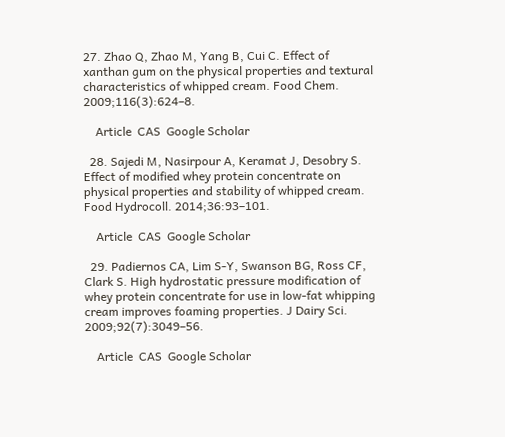27. Zhao Q, Zhao M, Yang B, Cui C. Effect of xanthan gum on the physical properties and textural characteristics of whipped cream. Food Chem. 2009;116(3):624–8.

    Article  CAS  Google Scholar

  28. Sajedi M, Nasirpour A, Keramat J, Desobry S. Effect of modified whey protein concentrate on physical properties and stability of whipped cream. Food Hydrocoll. 2014;36:93–101.

    Article  CAS  Google Scholar

  29. Padiernos CA, Lim S-Y, Swanson BG, Ross CF, Clark S. High hydrostatic pressure modification of whey protein concentrate for use in low-fat whipping cream improves foaming properties. J Dairy Sci. 2009;92(7):3049–56.

    Article  CAS  Google Scholar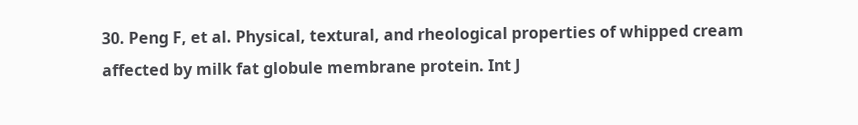30. Peng F, et al. Physical, textural, and rheological properties of whipped cream affected by milk fat globule membrane protein. Int J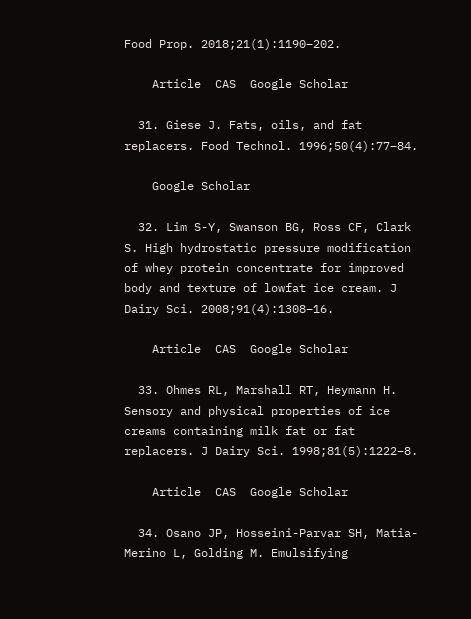Food Prop. 2018;21(1):1190–202.

    Article  CAS  Google Scholar

  31. Giese J. Fats, oils, and fat replacers. Food Technol. 1996;50(4):77–84.

    Google Scholar

  32. Lim S-Y, Swanson BG, Ross CF, Clark S. High hydrostatic pressure modification of whey protein concentrate for improved body and texture of lowfat ice cream. J Dairy Sci. 2008;91(4):1308–16.

    Article  CAS  Google Scholar

  33. Ohmes RL, Marshall RT, Heymann H. Sensory and physical properties of ice creams containing milk fat or fat replacers. J Dairy Sci. 1998;81(5):1222–8.

    Article  CAS  Google Scholar

  34. Osano JP, Hosseini-Parvar SH, Matia-Merino L, Golding M. Emulsifying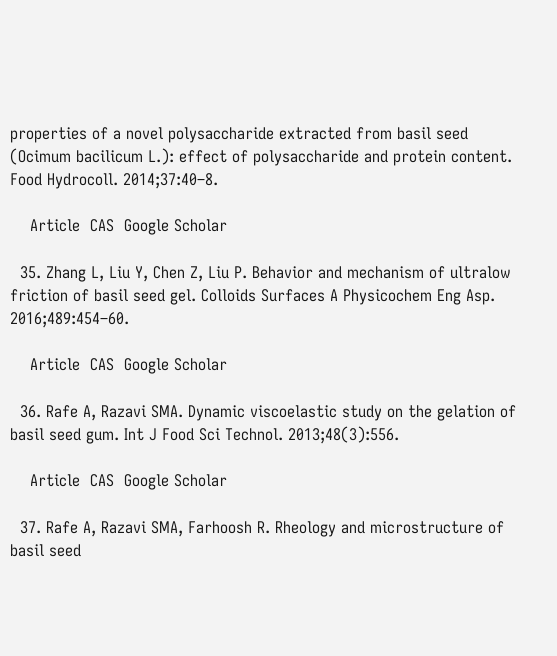properties of a novel polysaccharide extracted from basil seed (Ocimum bacilicum L.): effect of polysaccharide and protein content. Food Hydrocoll. 2014;37:40–8.

    Article  CAS  Google Scholar

  35. Zhang L, Liu Y, Chen Z, Liu P. Behavior and mechanism of ultralow friction of basil seed gel. Colloids Surfaces A Physicochem Eng Asp. 2016;489:454–60.

    Article  CAS  Google Scholar

  36. Rafe A, Razavi SMA. Dynamic viscoelastic study on the gelation of basil seed gum. Int J Food Sci Technol. 2013;48(3):556.

    Article  CAS  Google Scholar

  37. Rafe A, Razavi SMA, Farhoosh R. Rheology and microstructure of basil seed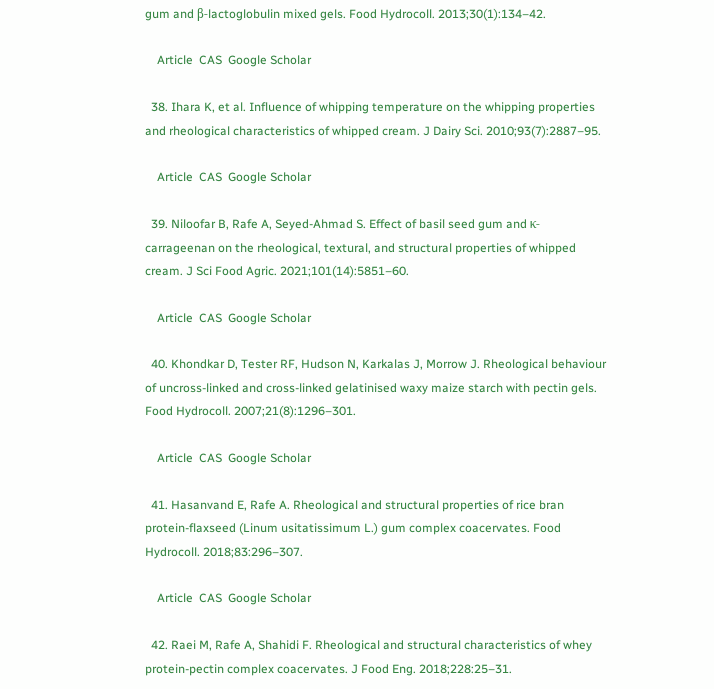gum and β-lactoglobulin mixed gels. Food Hydrocoll. 2013;30(1):134–42.

    Article  CAS  Google Scholar

  38. Ihara K, et al. Influence of whipping temperature on the whipping properties and rheological characteristics of whipped cream. J Dairy Sci. 2010;93(7):2887–95.

    Article  CAS  Google Scholar

  39. Niloofar B, Rafe A, Seyed-Ahmad S. Effect of basil seed gum and κ-carrageenan on the rheological, textural, and structural properties of whipped cream. J Sci Food Agric. 2021;101(14):5851–60.

    Article  CAS  Google Scholar

  40. Khondkar D, Tester RF, Hudson N, Karkalas J, Morrow J. Rheological behaviour of uncross-linked and cross-linked gelatinised waxy maize starch with pectin gels. Food Hydrocoll. 2007;21(8):1296–301.

    Article  CAS  Google Scholar

  41. Hasanvand E, Rafe A. Rheological and structural properties of rice bran protein-flaxseed (Linum usitatissimum L.) gum complex coacervates. Food Hydrocoll. 2018;83:296–307.

    Article  CAS  Google Scholar

  42. Raei M, Rafe A, Shahidi F. Rheological and structural characteristics of whey protein-pectin complex coacervates. J Food Eng. 2018;228:25–31.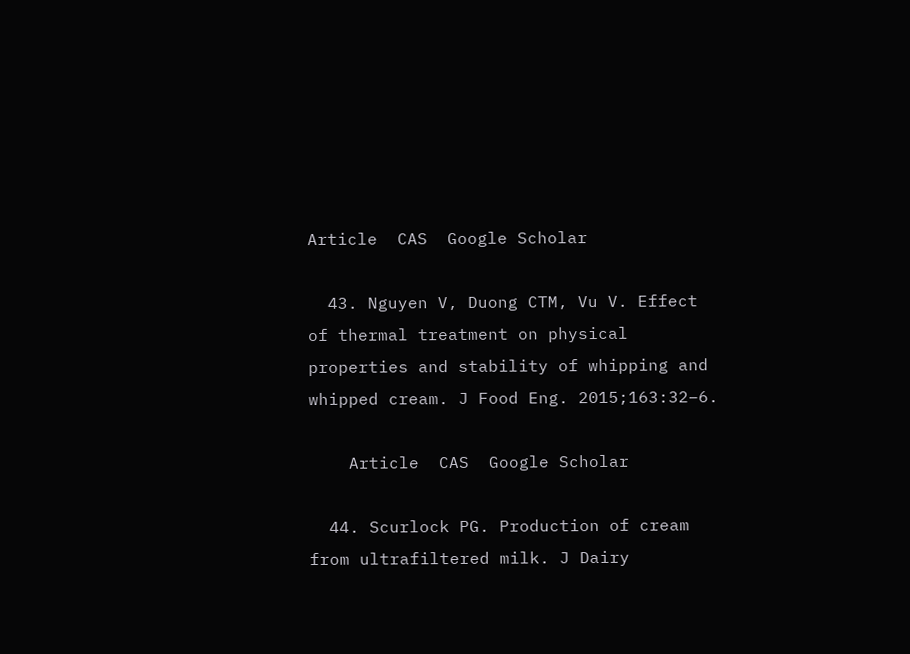Article  CAS  Google Scholar

  43. Nguyen V, Duong CTM, Vu V. Effect of thermal treatment on physical properties and stability of whipping and whipped cream. J Food Eng. 2015;163:32–6.

    Article  CAS  Google Scholar

  44. Scurlock PG. Production of cream from ultrafiltered milk. J Dairy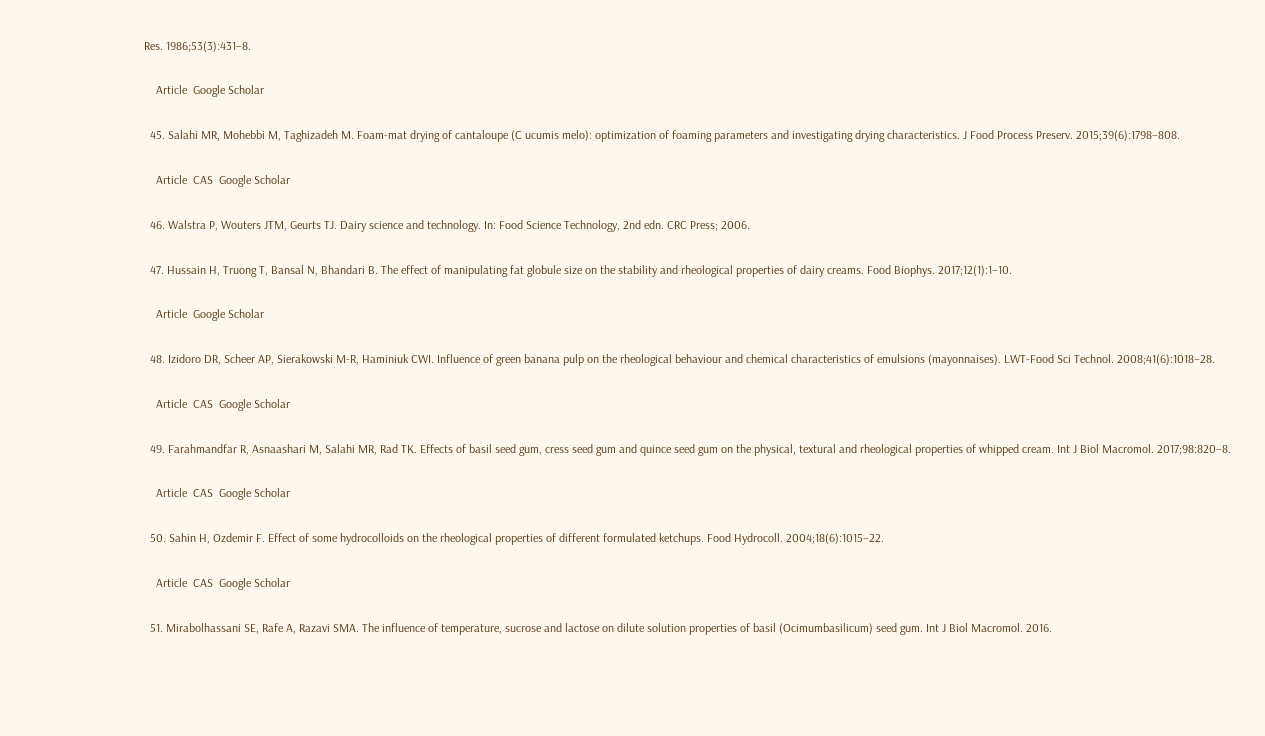Res. 1986;53(3):431–8.

    Article  Google Scholar

  45. Salahi MR, Mohebbi M, Taghizadeh M. Foam-mat drying of cantaloupe (C ucumis melo): optimization of foaming parameters and investigating drying characteristics. J Food Process Preserv. 2015;39(6):1798–808.

    Article  CAS  Google Scholar

  46. Walstra P, Wouters JTM, Geurts TJ. Dairy science and technology. In: Food Science Technology, 2nd edn. CRC Press; 2006.

  47. Hussain H, Truong T, Bansal N, Bhandari B. The effect of manipulating fat globule size on the stability and rheological properties of dairy creams. Food Biophys. 2017;12(1):1–10.

    Article  Google Scholar

  48. Izidoro DR, Scheer AP, Sierakowski M-R, Haminiuk CWI. Influence of green banana pulp on the rheological behaviour and chemical characteristics of emulsions (mayonnaises). LWT-Food Sci Technol. 2008;41(6):1018–28.

    Article  CAS  Google Scholar

  49. Farahmandfar R, Asnaashari M, Salahi MR, Rad TK. Effects of basil seed gum, cress seed gum and quince seed gum on the physical, textural and rheological properties of whipped cream. Int J Biol Macromol. 2017;98:820–8.

    Article  CAS  Google Scholar

  50. Sahin H, Ozdemir F. Effect of some hydrocolloids on the rheological properties of different formulated ketchups. Food Hydrocoll. 2004;18(6):1015–22.

    Article  CAS  Google Scholar

  51. Mirabolhassani SE, Rafe A, Razavi SMA. The influence of temperature, sucrose and lactose on dilute solution properties of basil (Ocimumbasilicum) seed gum. Int J Biol Macromol. 2016.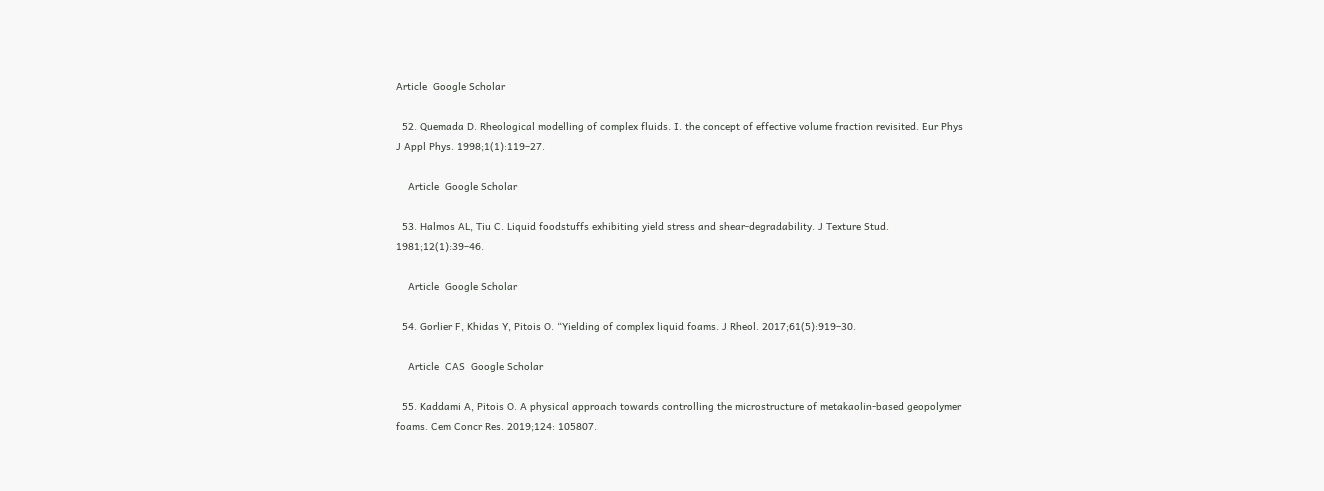Article  Google Scholar

  52. Quemada D. Rheological modelling of complex fluids. I. the concept of effective volume fraction revisited. Eur Phys J Appl Phys. 1998;1(1):119–27.

    Article  Google Scholar

  53. Halmos AL, Tiu C. Liquid foodstuffs exhibiting yield stress and shear-degradability. J Texture Stud. 1981;12(1):39–46.

    Article  Google Scholar

  54. Gorlier F, Khidas Y, Pitois O. “Yielding of complex liquid foams. J Rheol. 2017;61(5):919–30.

    Article  CAS  Google Scholar

  55. Kaddami A, Pitois O. A physical approach towards controlling the microstructure of metakaolin-based geopolymer foams. Cem Concr Res. 2019;124: 105807.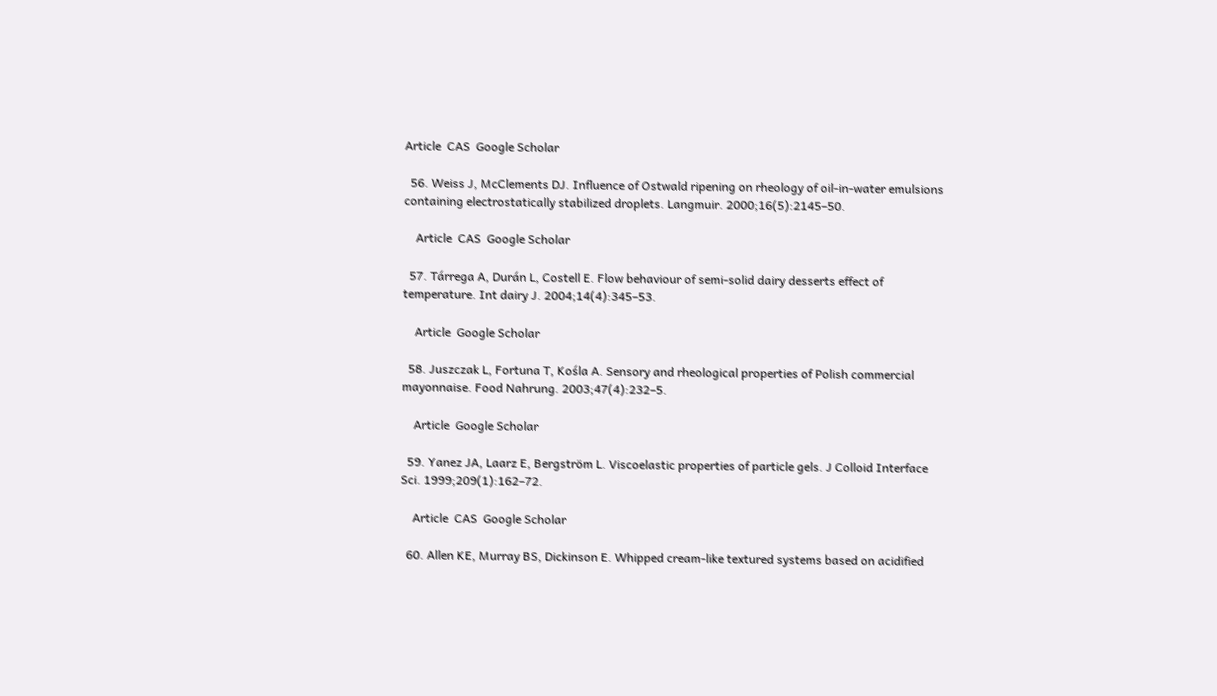Article  CAS  Google Scholar

  56. Weiss J, McClements DJ. Influence of Ostwald ripening on rheology of oil-in-water emulsions containing electrostatically stabilized droplets. Langmuir. 2000;16(5):2145–50.

    Article  CAS  Google Scholar

  57. Tárrega A, Durán L, Costell E. Flow behaviour of semi-solid dairy desserts effect of temperature. Int dairy J. 2004;14(4):345–53.

    Article  Google Scholar

  58. Juszczak L, Fortuna T, Kośla A. Sensory and rheological properties of Polish commercial mayonnaise. Food Nahrung. 2003;47(4):232–5.

    Article  Google Scholar

  59. Yanez JA, Laarz E, Bergström L. Viscoelastic properties of particle gels. J Colloid Interface Sci. 1999;209(1):162–72.

    Article  CAS  Google Scholar

  60. Allen KE, Murray BS, Dickinson E. Whipped cream-like textured systems based on acidified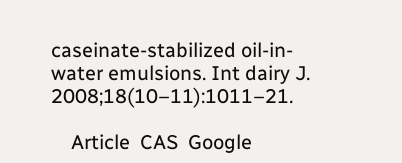caseinate-stabilized oil-in-water emulsions. Int dairy J. 2008;18(10–11):1011–21.

    Article  CAS  Google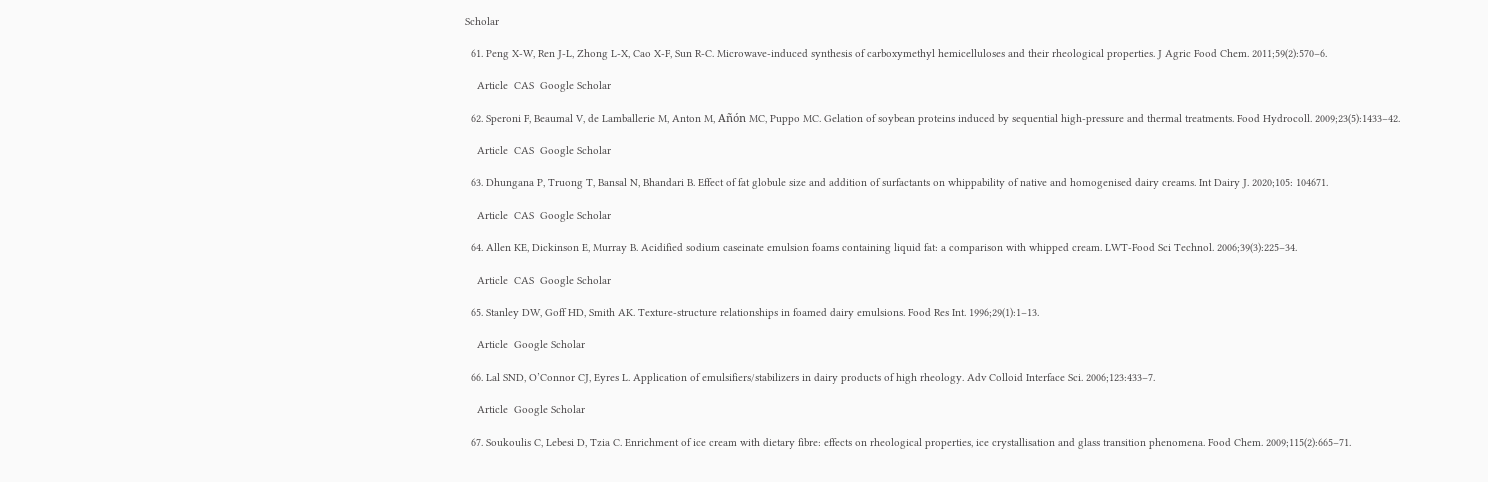Scholar

  61. Peng X-W, Ren J-L, Zhong L-X, Cao X-F, Sun R-C. Microwave-induced synthesis of carboxymethyl hemicelluloses and their rheological properties. J Agric Food Chem. 2011;59(2):570–6.

    Article  CAS  Google Scholar

  62. Speroni F, Beaumal V, de Lamballerie M, Anton M, Añón MC, Puppo MC. Gelation of soybean proteins induced by sequential high-pressure and thermal treatments. Food Hydrocoll. 2009;23(5):1433–42.

    Article  CAS  Google Scholar

  63. Dhungana P, Truong T, Bansal N, Bhandari B. Effect of fat globule size and addition of surfactants on whippability of native and homogenised dairy creams. Int Dairy J. 2020;105: 104671.

    Article  CAS  Google Scholar

  64. Allen KE, Dickinson E, Murray B. Acidified sodium caseinate emulsion foams containing liquid fat: a comparison with whipped cream. LWT-Food Sci Technol. 2006;39(3):225–34.

    Article  CAS  Google Scholar

  65. Stanley DW, Goff HD, Smith AK. Texture-structure relationships in foamed dairy emulsions. Food Res Int. 1996;29(1):1–13.

    Article  Google Scholar

  66. Lal SND, O’Connor CJ, Eyres L. Application of emulsifiers/stabilizers in dairy products of high rheology. Adv Colloid Interface Sci. 2006;123:433–7.

    Article  Google Scholar

  67. Soukoulis C, Lebesi D, Tzia C. Enrichment of ice cream with dietary fibre: effects on rheological properties, ice crystallisation and glass transition phenomena. Food Chem. 2009;115(2):665–71.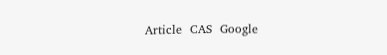Article  CAS  Google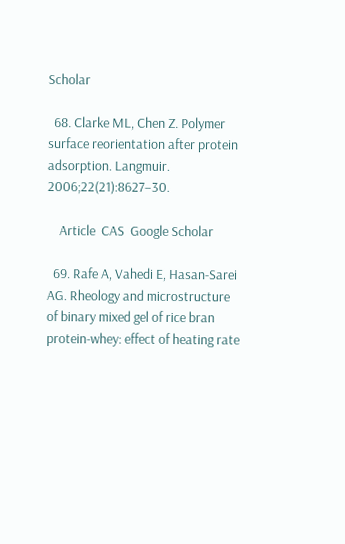Scholar

  68. Clarke ML, Chen Z. Polymer surface reorientation after protein adsorption. Langmuir. 2006;22(21):8627–30.

    Article  CAS  Google Scholar

  69. Rafe A, Vahedi E, Hasan-Sarei AG. Rheology and microstructure of binary mixed gel of rice bran protein-whey: effect of heating rate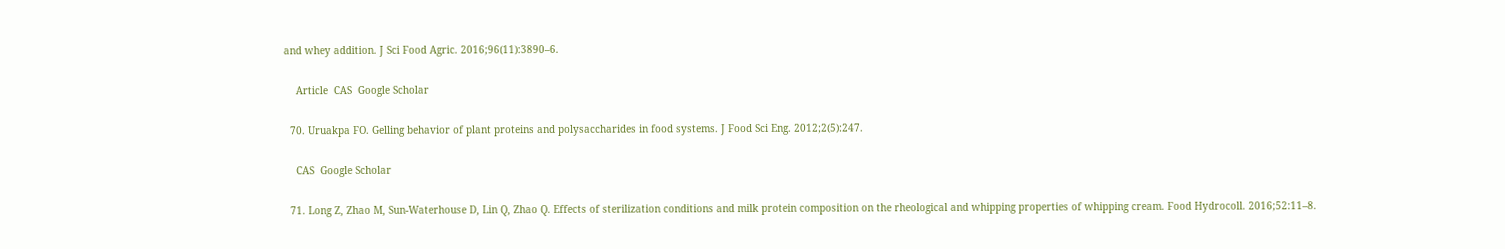and whey addition. J Sci Food Agric. 2016;96(11):3890–6.

    Article  CAS  Google Scholar

  70. Uruakpa FO. Gelling behavior of plant proteins and polysaccharides in food systems. J Food Sci Eng. 2012;2(5):247.

    CAS  Google Scholar

  71. Long Z, Zhao M, Sun-Waterhouse D, Lin Q, Zhao Q. Effects of sterilization conditions and milk protein composition on the rheological and whipping properties of whipping cream. Food Hydrocoll. 2016;52:11–8.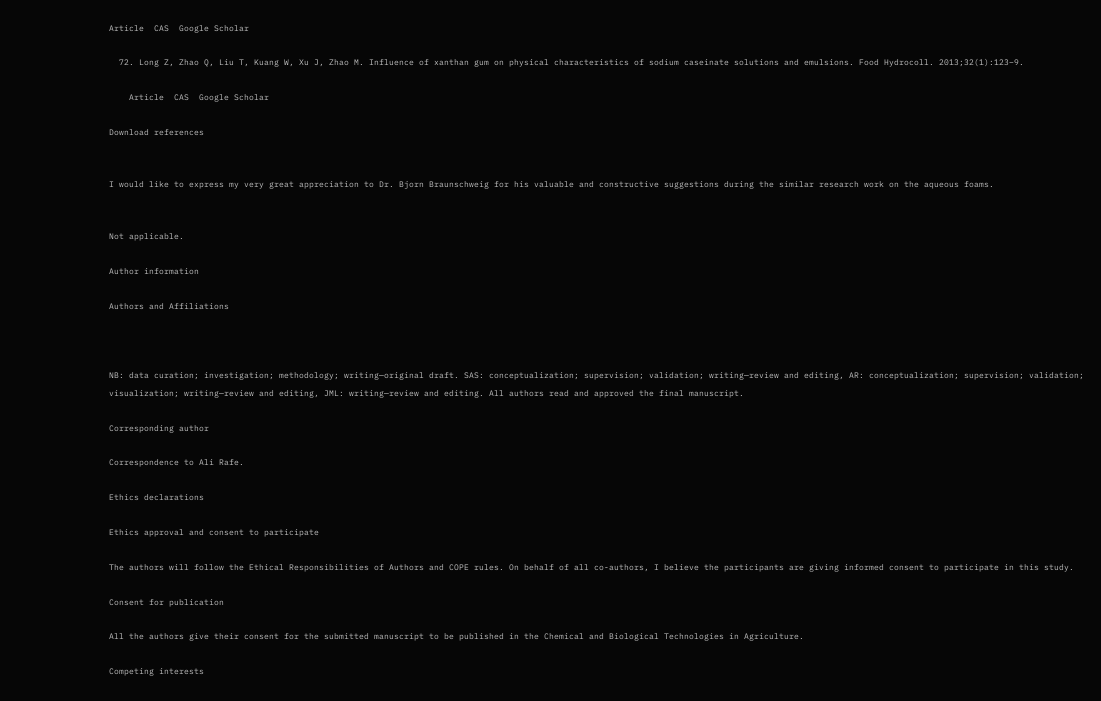Article  CAS  Google Scholar

  72. Long Z, Zhao Q, Liu T, Kuang W, Xu J, Zhao M. Influence of xanthan gum on physical characteristics of sodium caseinate solutions and emulsions. Food Hydrocoll. 2013;32(1):123–9.

    Article  CAS  Google Scholar

Download references


I would like to express my very great appreciation to Dr. Bjorn Braunschweig for his valuable and constructive suggestions during the similar research work on the aqueous foams.


Not applicable.

Author information

Authors and Affiliations



NB: data curation; investigation; methodology; writing—original draft. SAS: conceptualization; supervision; validation; writing—review and editing, AR: conceptualization; supervision; validation; visualization; writing—review and editing, JML: writing—review and editing. All authors read and approved the final manuscript.

Corresponding author

Correspondence to Ali Rafe.

Ethics declarations

Ethics approval and consent to participate

The authors will follow the Ethical Responsibilities of Authors and COPE rules. On behalf of all co-authors, I believe the participants are giving informed consent to participate in this study.

Consent for publication

All the authors give their consent for the submitted manuscript to be published in the Chemical and Biological Technologies in Agriculture.

Competing interests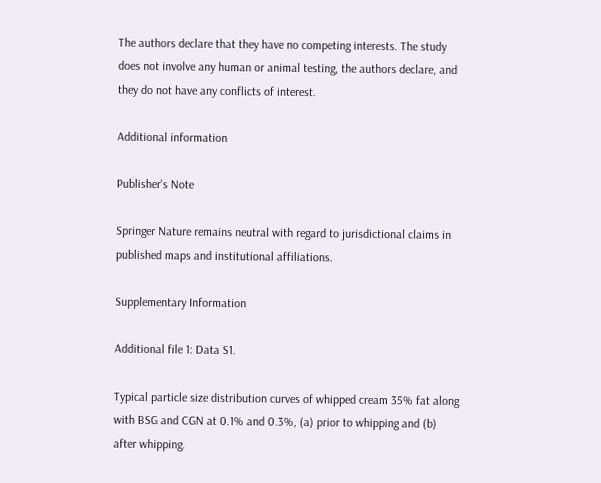The authors declare that they have no competing interests. The study does not involve any human or animal testing, the authors declare, and they do not have any conflicts of interest.

Additional information

Publisher's Note

Springer Nature remains neutral with regard to jurisdictional claims in published maps and institutional affiliations.

Supplementary Information

Additional file 1: Data S1.

Typical particle size distribution curves of whipped cream 35% fat along with BSG and CGN at 0.1% and 0.3%, (a) prior to whipping and (b) after whipping.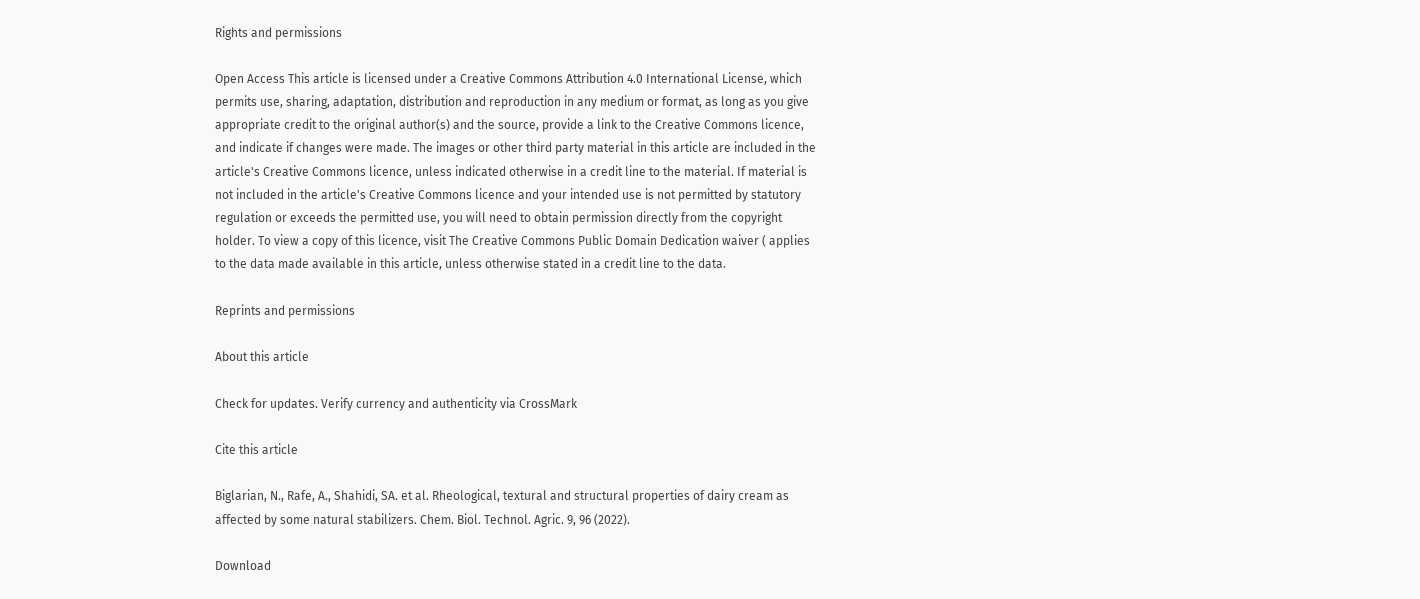Rights and permissions

Open Access This article is licensed under a Creative Commons Attribution 4.0 International License, which permits use, sharing, adaptation, distribution and reproduction in any medium or format, as long as you give appropriate credit to the original author(s) and the source, provide a link to the Creative Commons licence, and indicate if changes were made. The images or other third party material in this article are included in the article's Creative Commons licence, unless indicated otherwise in a credit line to the material. If material is not included in the article's Creative Commons licence and your intended use is not permitted by statutory regulation or exceeds the permitted use, you will need to obtain permission directly from the copyright holder. To view a copy of this licence, visit The Creative Commons Public Domain Dedication waiver ( applies to the data made available in this article, unless otherwise stated in a credit line to the data.

Reprints and permissions

About this article

Check for updates. Verify currency and authenticity via CrossMark

Cite this article

Biglarian, N., Rafe, A., Shahidi, SA. et al. Rheological, textural and structural properties of dairy cream as affected by some natural stabilizers. Chem. Biol. Technol. Agric. 9, 96 (2022).

Download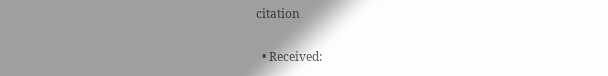citation

  • Received: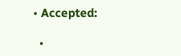• Accepted:

  •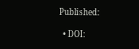Published:

  • DOI: